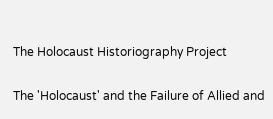The Holocaust Historiography Project

The 'Holocaust' and the Failure of Allied and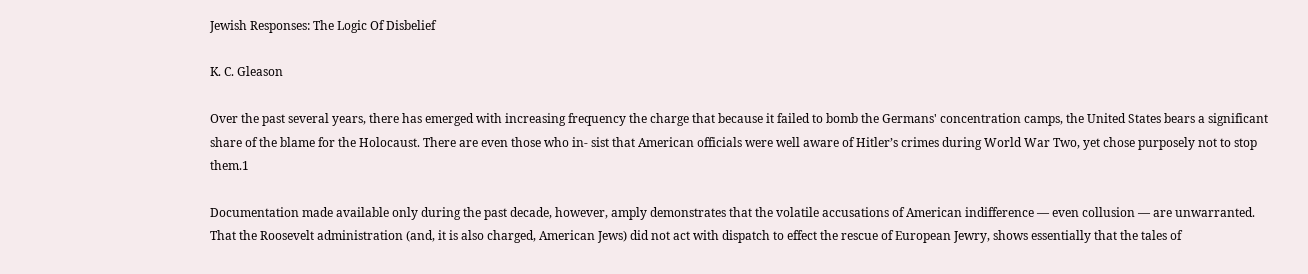Jewish Responses: The Logic Of Disbelief

K. C. Gleason

Over the past several years, there has emerged with increasing frequency the charge that because it failed to bomb the Germans' concentration camps, the United States bears a significant share of the blame for the Holocaust. There are even those who in- sist that American officials were well aware of Hitler’s crimes during World War Two, yet chose purposely not to stop them.1

Documentation made available only during the past decade, however, amply demonstrates that the volatile accusations of American indifference — even collusion — are unwarranted. That the Roosevelt administration (and, it is also charged, American Jews) did not act with dispatch to effect the rescue of European Jewry, shows essentially that the tales of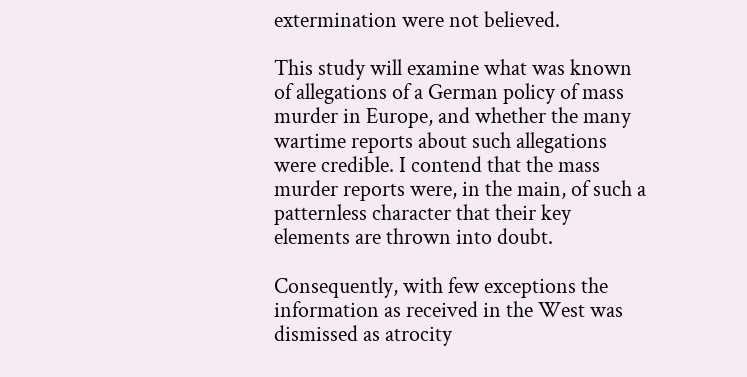extermination were not believed.

This study will examine what was known of allegations of a German policy of mass murder in Europe, and whether the many wartime reports about such allegations were credible. I contend that the mass murder reports were, in the main, of such a patternless character that their key elements are thrown into doubt.

Consequently, with few exceptions the information as received in the West was dismissed as atrocity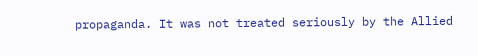propaganda. It was not treated seriously by the Allied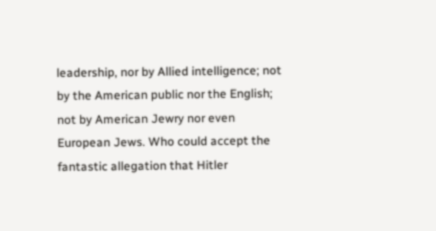leadership, nor by Allied intelligence; not by the American public nor the English; not by American Jewry nor even European Jews. Who could accept the fantastic allegation that Hitler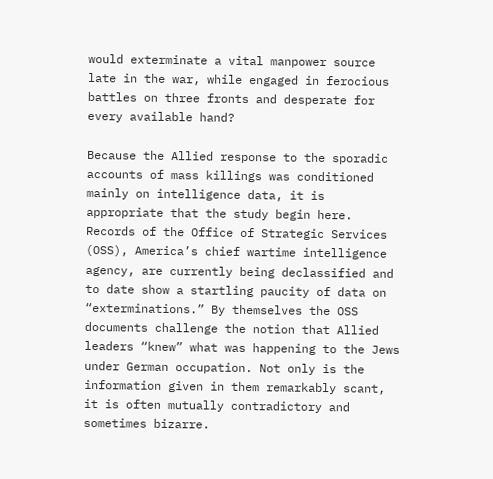would exterminate a vital manpower source late in the war, while engaged in ferocious battles on three fronts and desperate for every available hand?

Because the Allied response to the sporadic accounts of mass killings was conditioned mainly on intelligence data, it is appropriate that the study begin here. Records of the Office of Strategic Services (OSS), America’s chief wartime intelligence agency, are currently being declassified and to date show a startling paucity of data on “exterminations.” By themselves the OSS documents challenge the notion that Allied leaders “knew” what was happening to the Jews under German occupation. Not only is the information given in them remarkably scant, it is often mutually contradictory and sometimes bizarre.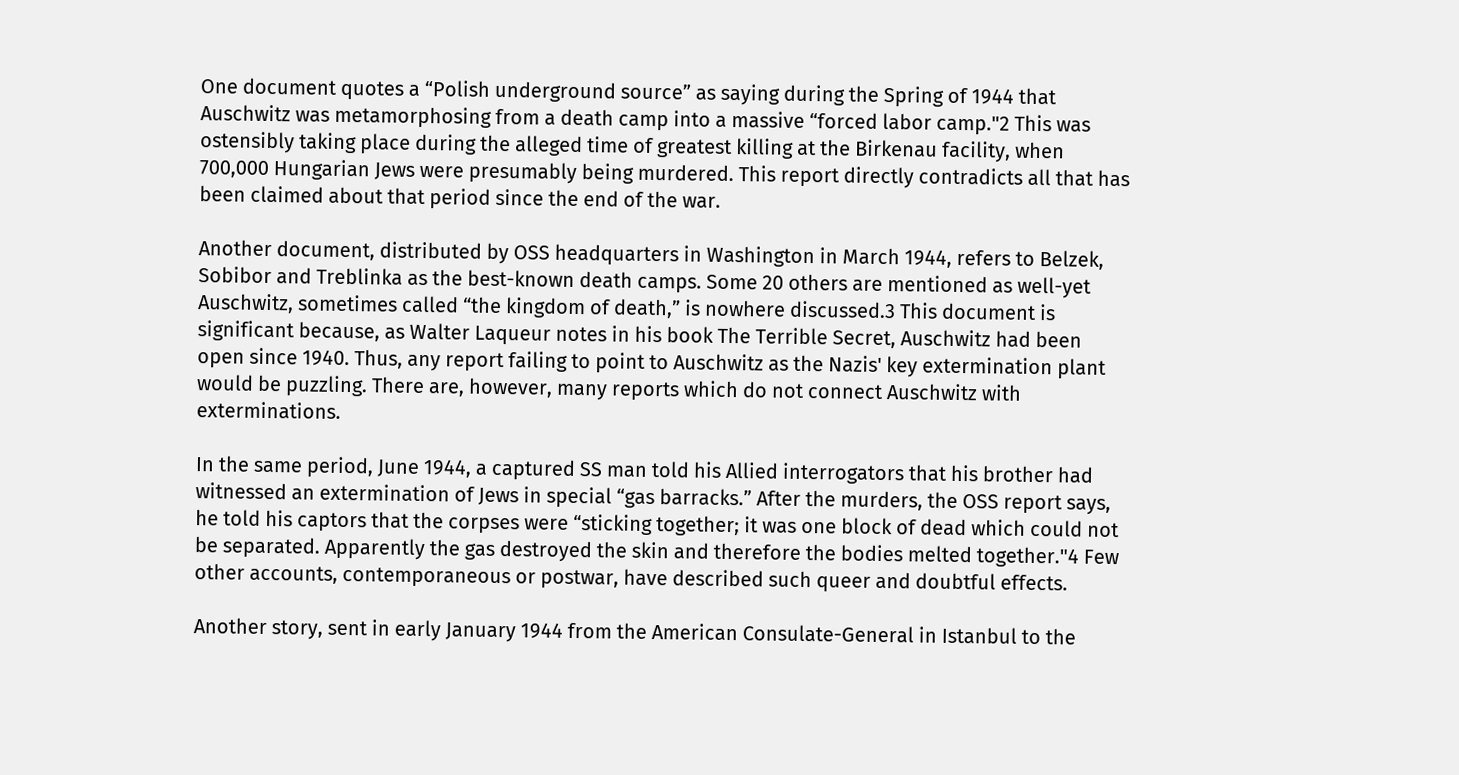One document quotes a “Polish underground source” as saying during the Spring of 1944 that Auschwitz was metamorphosing from a death camp into a massive “forced labor camp."2 This was ostensibly taking place during the alleged time of greatest killing at the Birkenau facility, when 700,000 Hungarian Jews were presumably being murdered. This report directly contradicts all that has been claimed about that period since the end of the war.

Another document, distributed by OSS headquarters in Washington in March 1944, refers to Belzek, Sobibor and Treblinka as the best-known death camps. Some 20 others are mentioned as well-yet Auschwitz, sometimes called “the kingdom of death,” is nowhere discussed.3 This document is significant because, as Walter Laqueur notes in his book The Terrible Secret, Auschwitz had been open since 1940. Thus, any report failing to point to Auschwitz as the Nazis' key extermination plant would be puzzling. There are, however, many reports which do not connect Auschwitz with exterminations.

In the same period, June 1944, a captured SS man told his Allied interrogators that his brother had witnessed an extermination of Jews in special “gas barracks.” After the murders, the OSS report says, he told his captors that the corpses were “sticking together; it was one block of dead which could not be separated. Apparently the gas destroyed the skin and therefore the bodies melted together."4 Few other accounts, contemporaneous or postwar, have described such queer and doubtful effects.

Another story, sent in early January 1944 from the American Consulate-General in Istanbul to the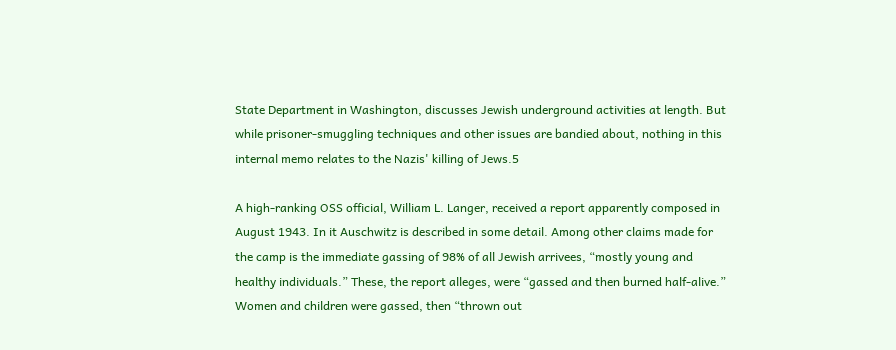State Department in Washington, discusses Jewish underground activities at length. But while prisoner-smuggling techniques and other issues are bandied about, nothing in this internal memo relates to the Nazis' killing of Jews.5

A high-ranking OSS official, William L. Langer, received a report apparently composed in August 1943. In it Auschwitz is described in some detail. Among other claims made for the camp is the immediate gassing of 98% of all Jewish arrivees, “mostly young and healthy individuals.” These, the report alleges, were “gassed and then burned half-alive.” Women and children were gassed, then “thrown out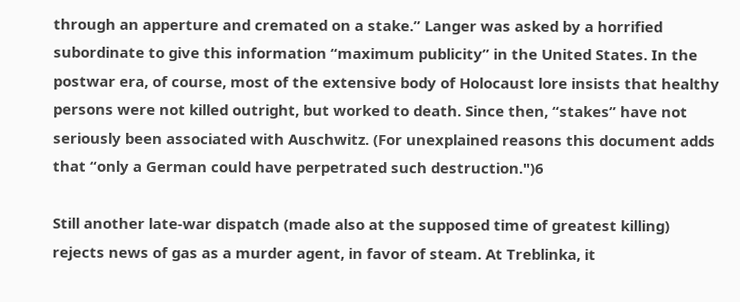through an apperture and cremated on a stake.” Langer was asked by a horrified subordinate to give this information “maximum publicity” in the United States. In the postwar era, of course, most of the extensive body of Holocaust lore insists that healthy persons were not killed outright, but worked to death. Since then, “stakes” have not seriously been associated with Auschwitz. (For unexplained reasons this document adds that “only a German could have perpetrated such destruction.")6

Still another late-war dispatch (made also at the supposed time of greatest killing) rejects news of gas as a murder agent, in favor of steam. At Treblinka, it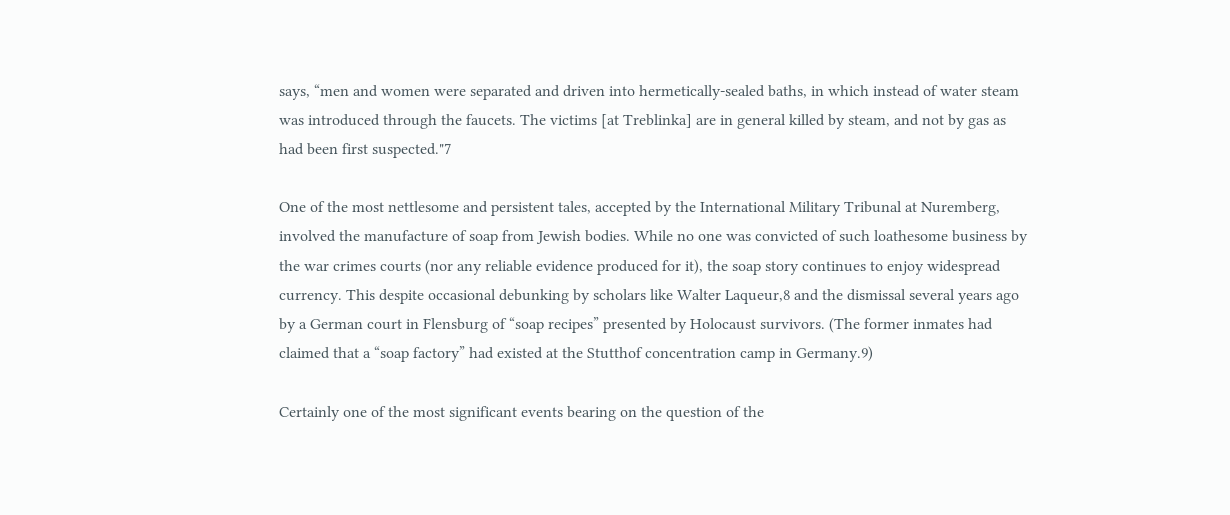says, “men and women were separated and driven into hermetically-sealed baths, in which instead of water steam was introduced through the faucets. The victims [at Treblinka] are in general killed by steam, and not by gas as had been first suspected."7

One of the most nettlesome and persistent tales, accepted by the International Military Tribunal at Nuremberg, involved the manufacture of soap from Jewish bodies. While no one was convicted of such loathesome business by the war crimes courts (nor any reliable evidence produced for it), the soap story continues to enjoy widespread currency. This despite occasional debunking by scholars like Walter Laqueur,8 and the dismissal several years ago by a German court in Flensburg of “soap recipes” presented by Holocaust survivors. (The former inmates had claimed that a “soap factory” had existed at the Stutthof concentration camp in Germany.9)

Certainly one of the most significant events bearing on the question of the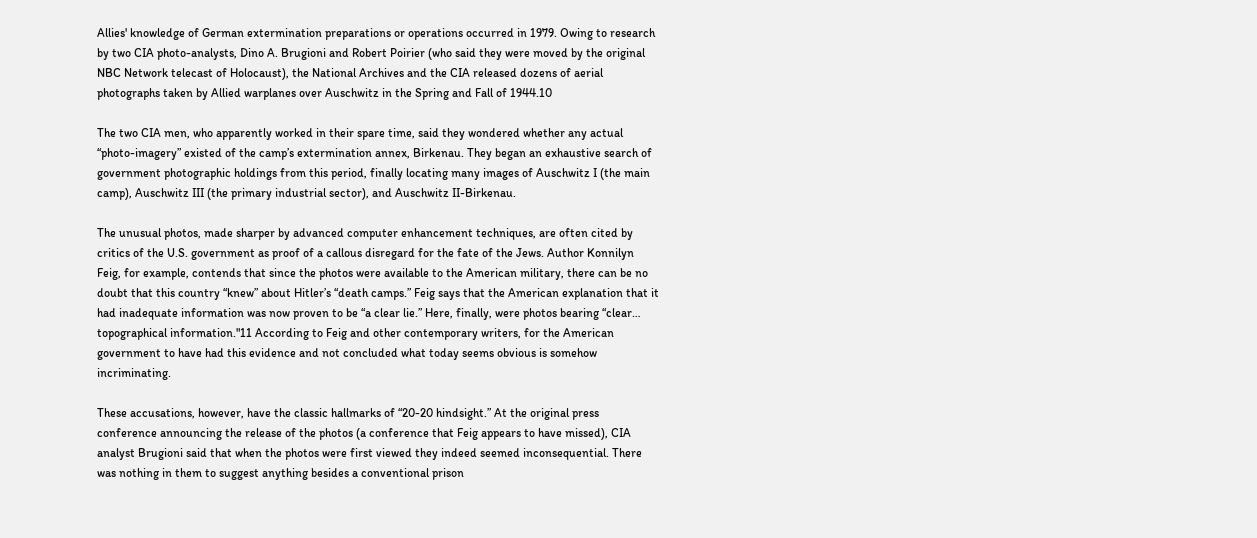Allies' knowledge of German extermination preparations or operations occurred in 1979. Owing to research by two CIA photo-analysts, Dino A. Brugioni and Robert Poirier (who said they were moved by the original NBC Network telecast of Holocaust), the National Archives and the CIA released dozens of aerial photographs taken by Allied warplanes over Auschwitz in the Spring and Fall of 1944.10

The two CIA men, who apparently worked in their spare time, said they wondered whether any actual “photo-imagery” existed of the camp’s extermination annex, Birkenau. They began an exhaustive search of government photographic holdings from this period, finally locating many images of Auschwitz I (the main camp), Auschwitz III (the primary industrial sector), and Auschwitz II-Birkenau.

The unusual photos, made sharper by advanced computer enhancement techniques, are often cited by critics of the U.S. government as proof of a callous disregard for the fate of the Jews. Author Konnilyn Feig, for example, contends that since the photos were available to the American military, there can be no doubt that this country “knew” about Hitler’s “death camps.” Feig says that the American explanation that it had inadequate information was now proven to be “a clear lie.” Here, finally, were photos bearing “clear… topographical information."11 According to Feig and other contemporary writers, for the American government to have had this evidence and not concluded what today seems obvious is somehow incriminating.

These accusations, however, have the classic hallmarks of “20-20 hindsight.” At the original press conference announcing the release of the photos (a conference that Feig appears to have missed), CIA analyst Brugioni said that when the photos were first viewed they indeed seemed inconsequential. There was nothing in them to suggest anything besides a conventional prison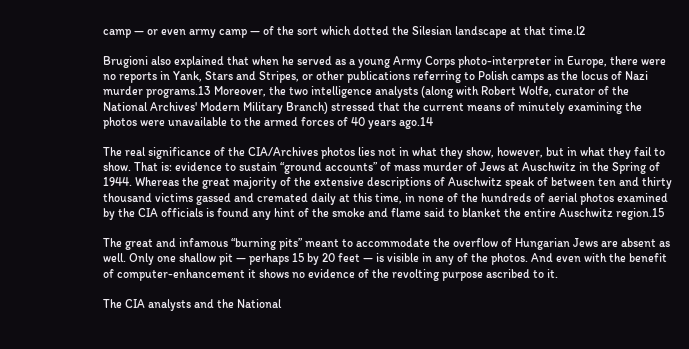camp — or even army camp — of the sort which dotted the Silesian landscape at that time.l2

Brugioni also explained that when he served as a young Army Corps photo-interpreter in Europe, there were no reports in Yank, Stars and Stripes, or other publications referring to Polish camps as the locus of Nazi murder programs.13 Moreover, the two intelligence analysts (along with Robert Wolfe, curator of the National Archives' Modern Military Branch) stressed that the current means of minutely examining the photos were unavailable to the armed forces of 40 years ago.14

The real significance of the CIA/Archives photos lies not in what they show, however, but in what they fail to show. That is: evidence to sustain “ground accounts” of mass murder of Jews at Auschwitz in the Spring of 1944. Whereas the great majority of the extensive descriptions of Auschwitz speak of between ten and thirty thousand victims gassed and cremated daily at this time, in none of the hundreds of aerial photos examined by the CIA officials is found any hint of the smoke and flame said to blanket the entire Auschwitz region.15

The great and infamous “burning pits” meant to accommodate the overflow of Hungarian Jews are absent as well. Only one shallow pit — perhaps 15 by 20 feet — is visible in any of the photos. And even with the benefit of computer-enhancement it shows no evidence of the revolting purpose ascribed to it.

The CIA analysts and the National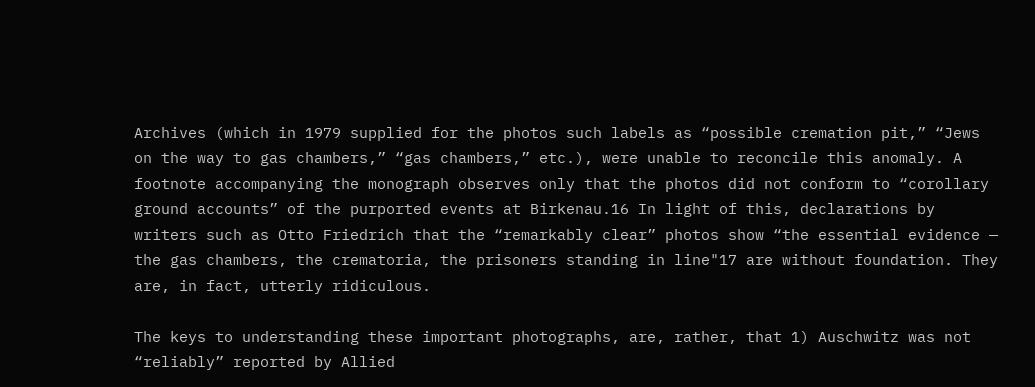Archives (which in 1979 supplied for the photos such labels as “possible cremation pit,” “Jews on the way to gas chambers,” “gas chambers,” etc.), were unable to reconcile this anomaly. A footnote accompanying the monograph observes only that the photos did not conform to “corollary ground accounts” of the purported events at Birkenau.16 In light of this, declarations by writers such as Otto Friedrich that the “remarkably clear” photos show “the essential evidence — the gas chambers, the crematoria, the prisoners standing in line"17 are without foundation. They are, in fact, utterly ridiculous.

The keys to understanding these important photographs, are, rather, that 1) Auschwitz was not “reliably” reported by Allied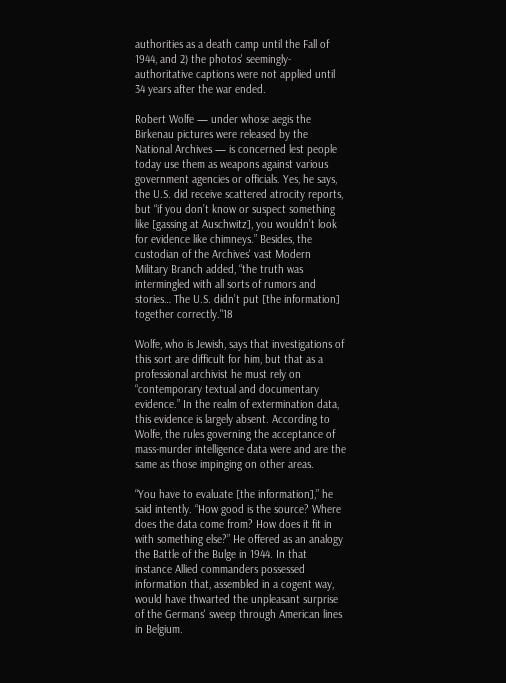authorities as a death camp until the Fall of 1944, and 2) the photos' seemingly-authoritative captions were not applied until 34 years after the war ended.

Robert Wolfe — under whose aegis the Birkenau pictures were released by the National Archives — is concerned lest people today use them as weapons against various government agencies or officials. Yes, he says, the U.S. did receive scattered atrocity reports, but “if you don’t know or suspect something like [gassing at Auschwitz], you wouldn’t look for evidence like chimneys.” Besides, the custodian of the Archives' vast Modern Military Branch added, “the truth was intermingled with all sorts of rumors and stories… The U.S. didn’t put [the information] together correctly."18

Wolfe, who is Jewish, says that investigations of this sort are difficult for him, but that as a professional archivist he must rely on “contemporary textual and documentary evidence.” In the realm of extermination data, this evidence is largely absent. According to Wolfe, the rules governing the acceptance of mass-murder intelligence data were and are the same as those impinging on other areas.

“You have to evaluate [the information],” he said intently. “How good is the source? Where does the data come from? How does it fit in with something else?” He offered as an analogy the Battle of the Bulge in 1944. In that instance Allied commanders possessed information that, assembled in a cogent way, would have thwarted the unpleasant surprise of the Germans' sweep through American lines in Belgium.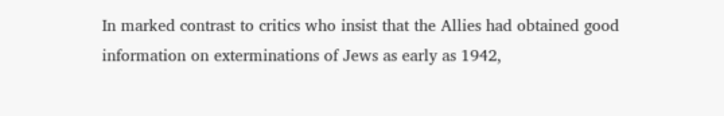In marked contrast to critics who insist that the Allies had obtained good information on exterminations of Jews as early as 1942,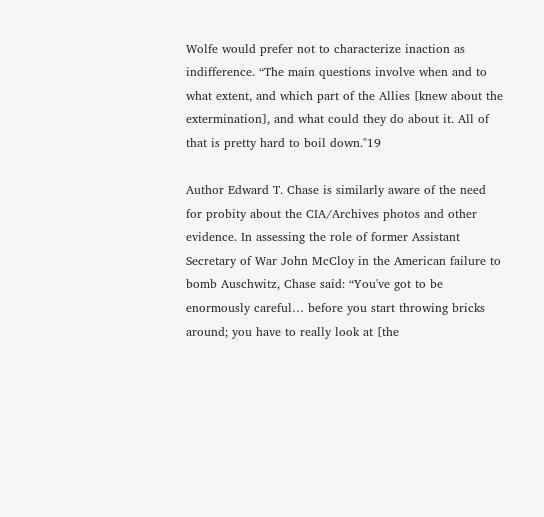Wolfe would prefer not to characterize inaction as indifference. “The main questions involve when and to what extent, and which part of the Allies [knew about the extermination], and what could they do about it. All of that is pretty hard to boil down."19

Author Edward T. Chase is similarly aware of the need for probity about the CIA/Archives photos and other evidence. In assessing the role of former Assistant Secretary of War John McCloy in the American failure to bomb Auschwitz, Chase said: “You've got to be enormously careful… before you start throwing bricks around; you have to really look at [the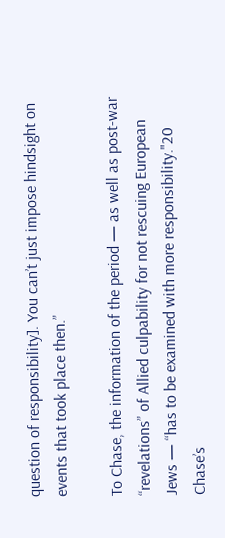question of responsibility]. You can’t just impose hindsight on events that took place then.”

To Chase, the information of the period — as well as post-war “revelations” of Allied culpability for not rescuing European Jews — “has to be examined with more responsibility."20 Chase’s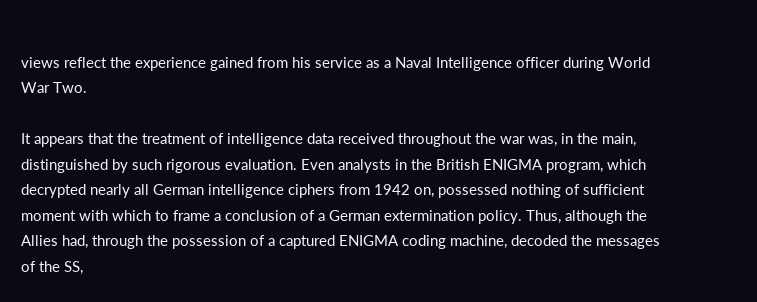views reflect the experience gained from his service as a Naval Intelligence officer during World War Two.

It appears that the treatment of intelligence data received throughout the war was, in the main, distinguished by such rigorous evaluation. Even analysts in the British ENIGMA program, which decrypted nearly all German intelligence ciphers from 1942 on, possessed nothing of sufficient moment with which to frame a conclusion of a German extermination policy. Thus, although the Allies had, through the possession of a captured ENIGMA coding machine, decoded the messages of the SS,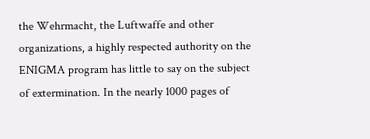the Wehrmacht, the Luftwaffe and other organizations, a highly respected authority on the ENIGMA program has little to say on the subject of extermination. In the nearly 1000 pages of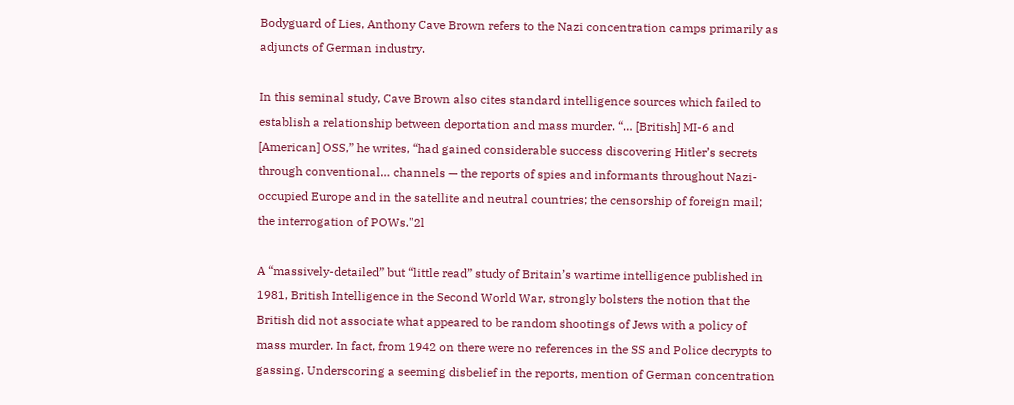Bodyguard of Lies, Anthony Cave Brown refers to the Nazi concentration camps primarily as adjuncts of German industry.

In this seminal study, Cave Brown also cites standard intelligence sources which failed to establish a relationship between deportation and mass murder. “… [British] MI-6 and [American] OSS,” he writes, “had gained considerable success discovering Hitler’s secrets through conventional… channels — the reports of spies and informants throughout Nazi-occupied Europe and in the satellite and neutral countries; the censorship of foreign mail; the interrogation of POWs."2l

A “massively-detailed” but “little read” study of Britain’s wartime intelligence published in 1981, British Intelligence in the Second World War, strongly bolsters the notion that the British did not associate what appeared to be random shootings of Jews with a policy of mass murder. In fact, from 1942 on there were no references in the SS and Police decrypts to gassing. Underscoring a seeming disbelief in the reports, mention of German concentration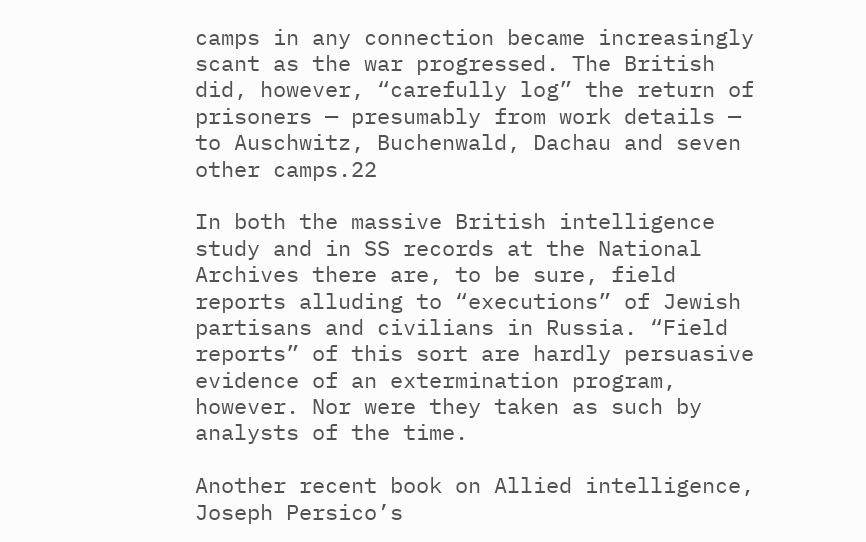camps in any connection became increasingly scant as the war progressed. The British did, however, “carefully log” the return of prisoners — presumably from work details — to Auschwitz, Buchenwald, Dachau and seven other camps.22

In both the massive British intelligence study and in SS records at the National Archives there are, to be sure, field reports alluding to “executions” of Jewish partisans and civilians in Russia. “Field reports” of this sort are hardly persuasive evidence of an extermination program, however. Nor were they taken as such by analysts of the time.

Another recent book on Allied intelligence, Joseph Persico’s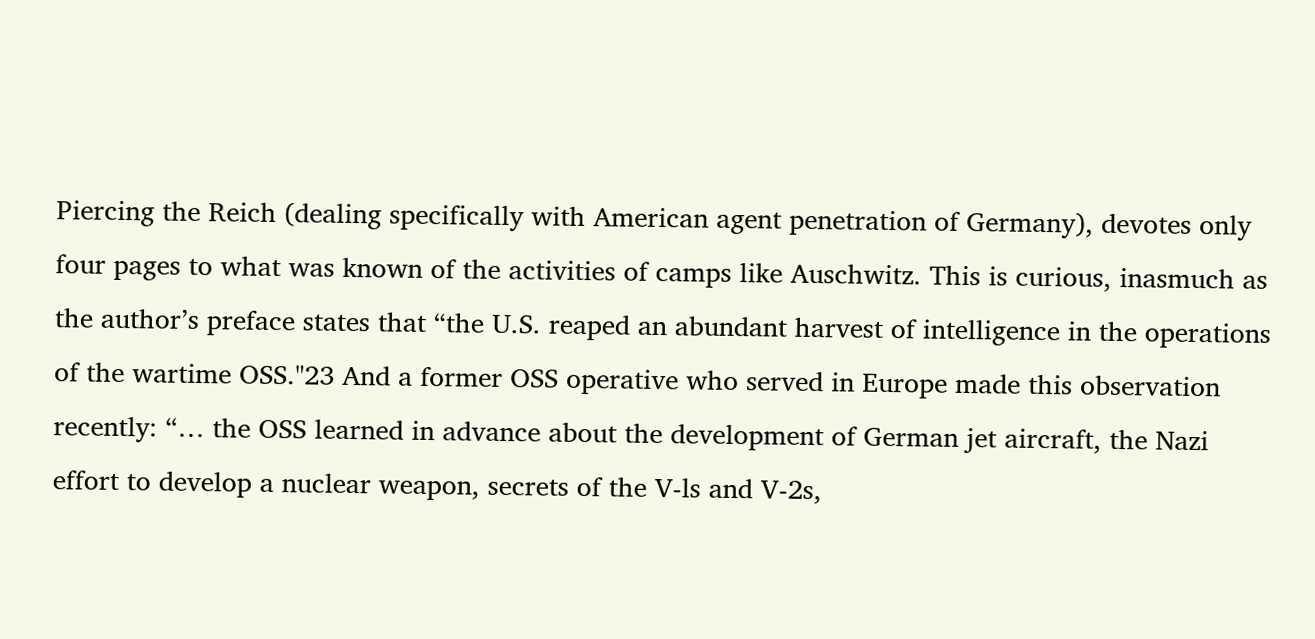Piercing the Reich (dealing specifically with American agent penetration of Germany), devotes only four pages to what was known of the activities of camps like Auschwitz. This is curious, inasmuch as the author’s preface states that “the U.S. reaped an abundant harvest of intelligence in the operations of the wartime OSS."23 And a former OSS operative who served in Europe made this observation recently: “… the OSS learned in advance about the development of German jet aircraft, the Nazi effort to develop a nuclear weapon, secrets of the V-ls and V-2s,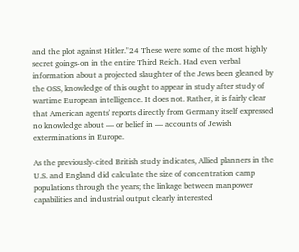and the plot against Hitler."24 These were some of the most highly secret goings-on in the entire Third Reich. Had even verbal information about a projected slaughter of the Jews been gleaned by the OSS, knowledge of this ought to appear in study after study of wartime European intelligence. It does not. Rather, it is fairly clear that American agents' reports directly from Germany itself expressed no knowledge about — or belief in — accounts of Jewish exterminations in Europe.

As the previously-cited British study indicates, Allied planners in the U.S. and England did calculate the size of concentration camp populations through the years; the linkage between manpower capabilities and industrial output clearly interested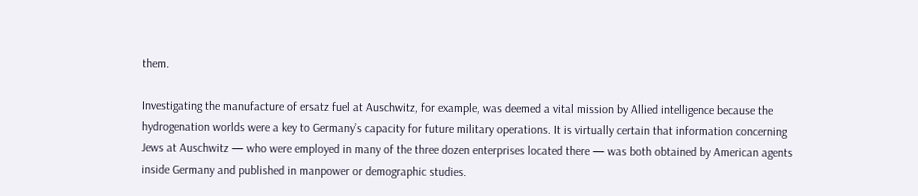them.

Investigating the manufacture of ersatz fuel at Auschwitz, for example, was deemed a vital mission by Allied intelligence because the hydrogenation worlds were a key to Germany’s capacity for future military operations. It is virtually certain that information concerning Jews at Auschwitz — who were employed in many of the three dozen enterprises located there — was both obtained by American agents inside Germany and published in manpower or demographic studies.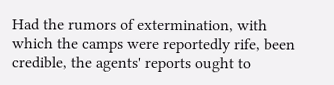Had the rumors of extermination, with which the camps were reportedly rife, been credible, the agents' reports ought to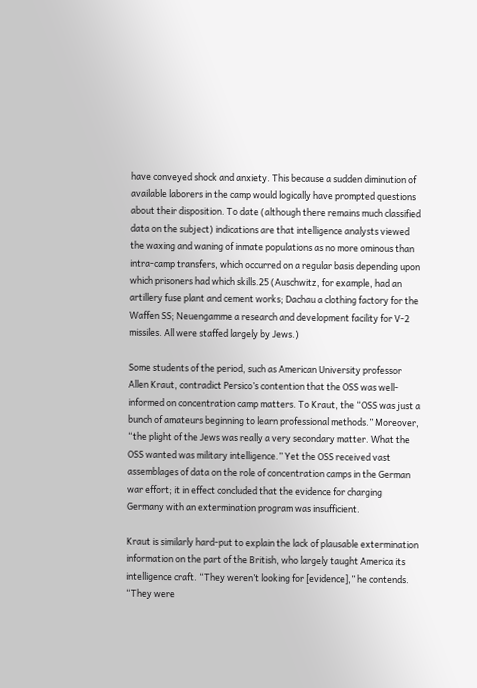have conveyed shock and anxiety. This because a sudden diminution of available laborers in the camp would logically have prompted questions about their disposition. To date (although there remains much classified data on the subject) indications are that intelligence analysts viewed the waxing and waning of inmate populations as no more ominous than intra-camp transfers, which occurred on a regular basis depending upon which prisoners had which skills.25 (Auschwitz, for example, had an artillery fuse plant and cement works; Dachau a clothing factory for the Waffen SS; Neuengamme a research and development facility for V-2 missiles. All were staffed largely by Jews.)

Some students of the period, such as American University professor Allen Kraut, contradict Persico’s contention that the OSS was well-informed on concentration camp matters. To Kraut, the “OSS was just a bunch of amateurs beginning to learn professional methods.” Moreover, “the plight of the Jews was really a very secondary matter. What the OSS wanted was military intelligence.” Yet the OSS received vast assemblages of data on the role of concentration camps in the German war effort; it in effect concluded that the evidence for charging Germany with an extermination program was insufficient.

Kraut is similarly hard-put to explain the lack of plausable extermination information on the part of the British, who largely taught America its intelligence craft. “They weren’t looking for [evidence],” he contends. “They were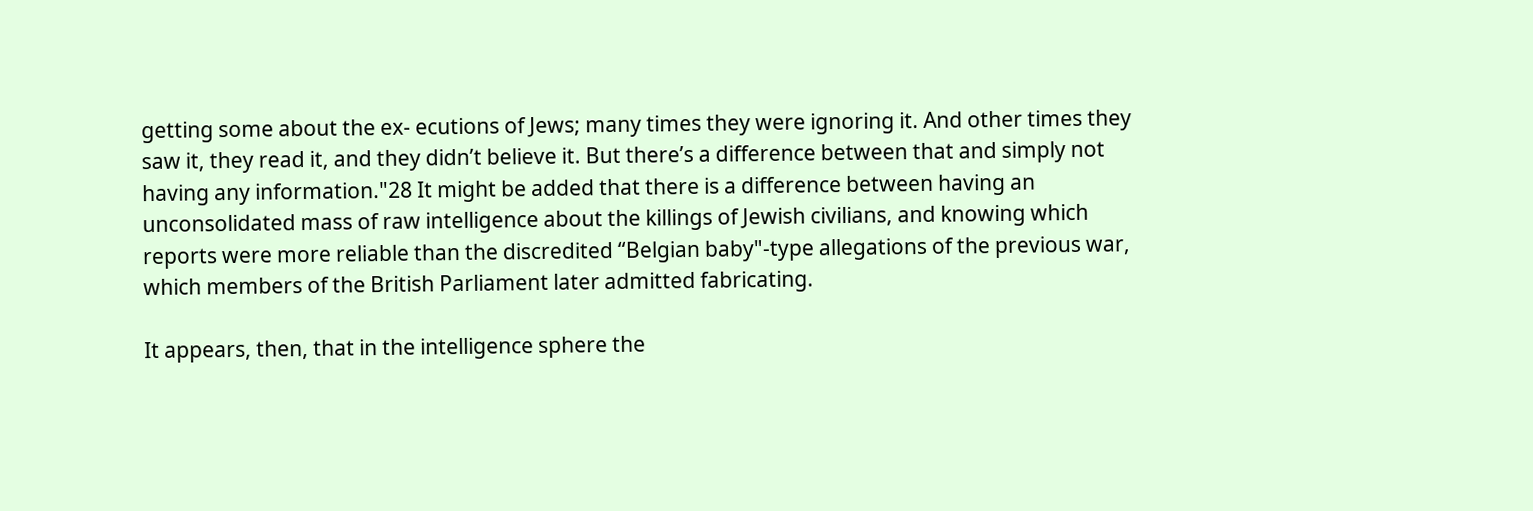getting some about the ex- ecutions of Jews; many times they were ignoring it. And other times they saw it, they read it, and they didn’t believe it. But there’s a difference between that and simply not having any information."28 It might be added that there is a difference between having an unconsolidated mass of raw intelligence about the killings of Jewish civilians, and knowing which reports were more reliable than the discredited “Belgian baby"-type allegations of the previous war, which members of the British Parliament later admitted fabricating.

It appears, then, that in the intelligence sphere the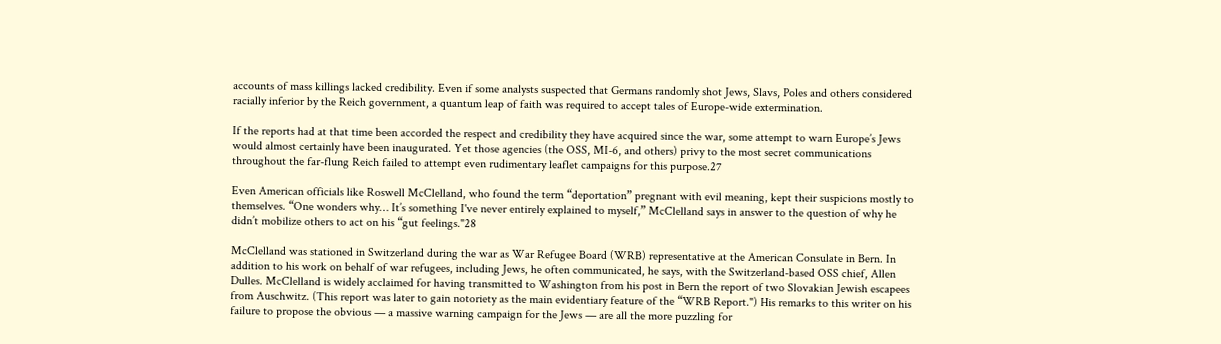accounts of mass killings lacked credibility. Even if some analysts suspected that Germans randomly shot Jews, Slavs, Poles and others considered racially inferior by the Reich government, a quantum leap of faith was required to accept tales of Europe-wide extermination.

If the reports had at that time been accorded the respect and credibility they have acquired since the war, some attempt to warn Europe’s Jews would almost certainly have been inaugurated. Yet those agencies (the OSS, MI-6, and others) privy to the most secret communications throughout the far-flung Reich failed to attempt even rudimentary leaflet campaigns for this purpose.27

Even American officials like Roswell McClelland, who found the term “deportation” pregnant with evil meaning, kept their suspicions mostly to themselves. “One wonders why… It’s something I've never entirely explained to myself,” McClelland says in answer to the question of why he didn’t mobilize others to act on his “gut feelings."28

McClelland was stationed in Switzerland during the war as War Refugee Board (WRB) representative at the American Consulate in Bern. In addition to his work on behalf of war refugees, including Jews, he often communicated, he says, with the Switzerland-based OSS chief, Allen Dulles. McClelland is widely acclaimed for having transmitted to Washington from his post in Bern the report of two Slovakian Jewish escapees from Auschwitz. (This report was later to gain notoriety as the main evidentiary feature of the “WRB Report.") His remarks to this writer on his failure to propose the obvious — a massive warning campaign for the Jews — are all the more puzzling for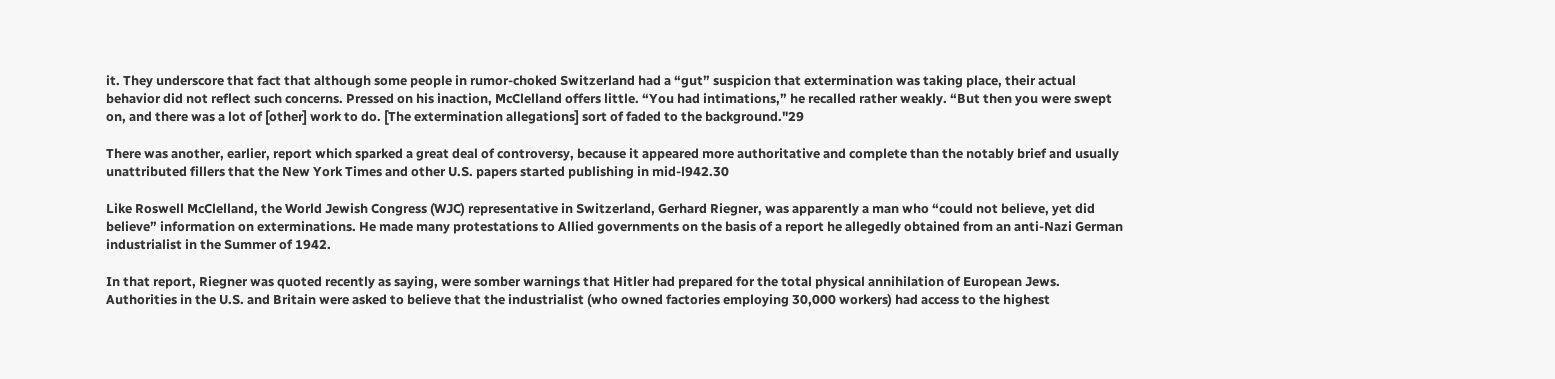it. They underscore that fact that although some people in rumor-choked Switzerland had a “gut” suspicion that extermination was taking place, their actual behavior did not reflect such concerns. Pressed on his inaction, McClelland offers little. “You had intimations,” he recalled rather weakly. “But then you were swept on, and there was a lot of [other] work to do. [The extermination allegations] sort of faded to the background."29

There was another, earlier, report which sparked a great deal of controversy, because it appeared more authoritative and complete than the notably brief and usually unattributed fillers that the New York Times and other U.S. papers started publishing in mid-l942.30

Like Roswell McClelland, the World Jewish Congress (WJC) representative in Switzerland, Gerhard Riegner, was apparently a man who “could not believe, yet did believe” information on exterminations. He made many protestations to Allied governments on the basis of a report he allegedly obtained from an anti-Nazi German industrialist in the Summer of 1942.

In that report, Riegner was quoted recently as saying, were somber warnings that Hitler had prepared for the total physical annihilation of European Jews. Authorities in the U.S. and Britain were asked to believe that the industrialist (who owned factories employing 30,000 workers) had access to the highest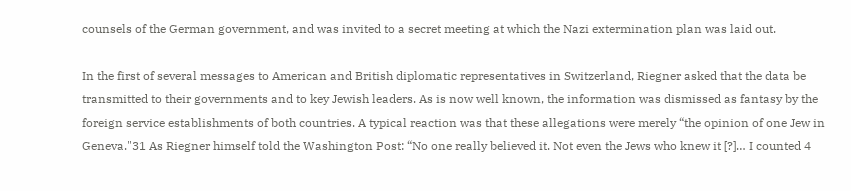counsels of the German government, and was invited to a secret meeting at which the Nazi extermination plan was laid out.

In the first of several messages to American and British diplomatic representatives in Switzerland, Riegner asked that the data be transmitted to their governments and to key Jewish leaders. As is now well known, the information was dismissed as fantasy by the foreign service establishments of both countries. A typical reaction was that these allegations were merely “the opinion of one Jew in Geneva."31 As Riegner himself told the Washington Post: “No one really believed it. Not even the Jews who knew it [?]… I counted 4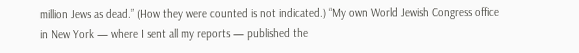million Jews as dead.” (How they were counted is not indicated.) “My own World Jewish Congress office in New York — where I sent all my reports — published the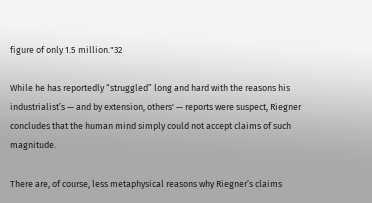figure of only 1.5 million."32

While he has reportedly “struggled” long and hard with the reasons his industrialist’s — and by extension, others' — reports were suspect, Riegner concludes that the human mind simply could not accept claims of such magnitude.

There are, of course, less metaphysical reasons why Riegner’s claims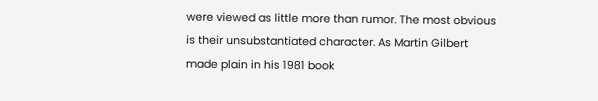were viewed as little more than rumor. The most obvious is their unsubstantiated character. As Martin Gilbert made plain in his 1981 book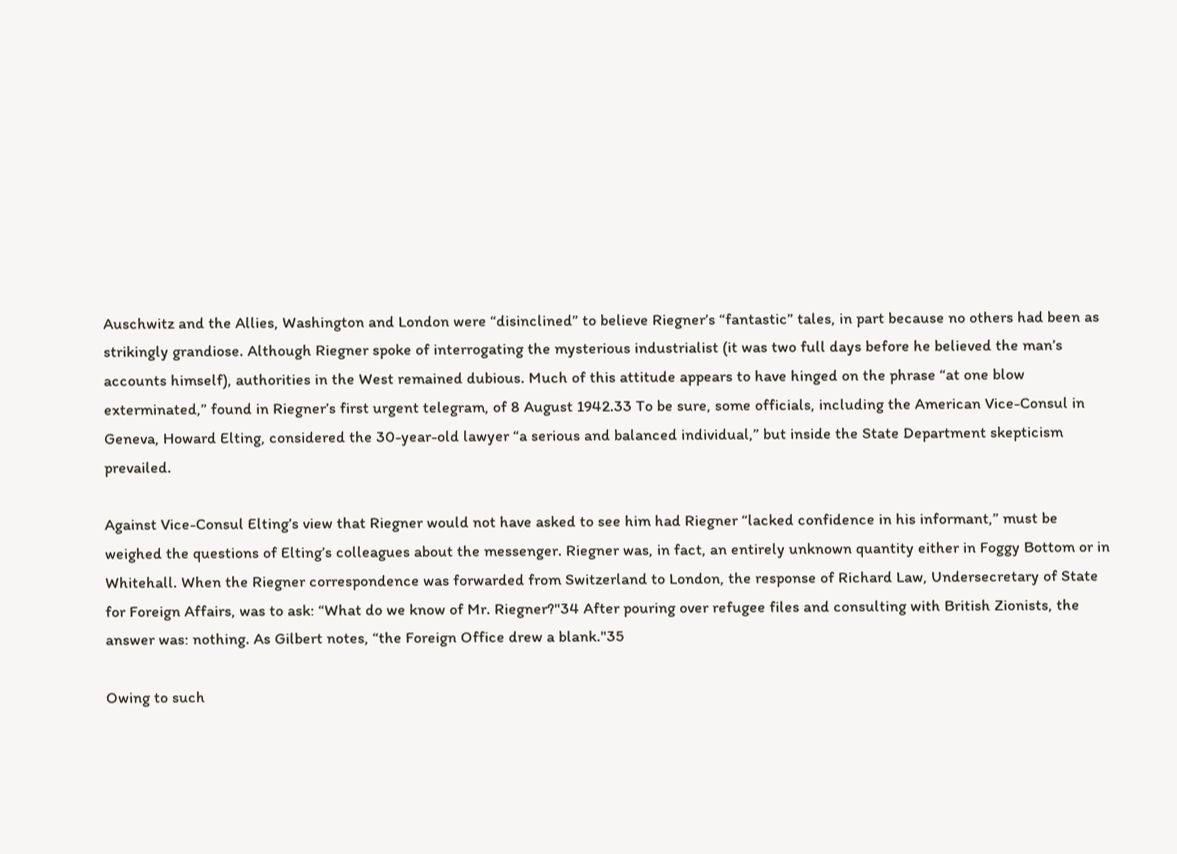Auschwitz and the Allies, Washington and London were “disinclined” to believe Riegner’s “fantastic” tales, in part because no others had been as strikingly grandiose. Although Riegner spoke of interrogating the mysterious industrialist (it was two full days before he believed the man’s accounts himself), authorities in the West remained dubious. Much of this attitude appears to have hinged on the phrase “at one blow exterminated,” found in Riegner’s first urgent telegram, of 8 August 1942.33 To be sure, some officials, including the American Vice-Consul in Geneva, Howard Elting, considered the 30-year-old lawyer “a serious and balanced individual,” but inside the State Department skepticism prevailed.

Against Vice-Consul Elting’s view that Riegner would not have asked to see him had Riegner “lacked confidence in his informant,” must be weighed the questions of Elting’s colleagues about the messenger. Riegner was, in fact, an entirely unknown quantity either in Foggy Bottom or in Whitehall. When the Riegner correspondence was forwarded from Switzerland to London, the response of Richard Law, Undersecretary of State for Foreign Affairs, was to ask: “What do we know of Mr. Riegner?"34 After pouring over refugee files and consulting with British Zionists, the answer was: nothing. As Gilbert notes, “the Foreign Office drew a blank."35

Owing to such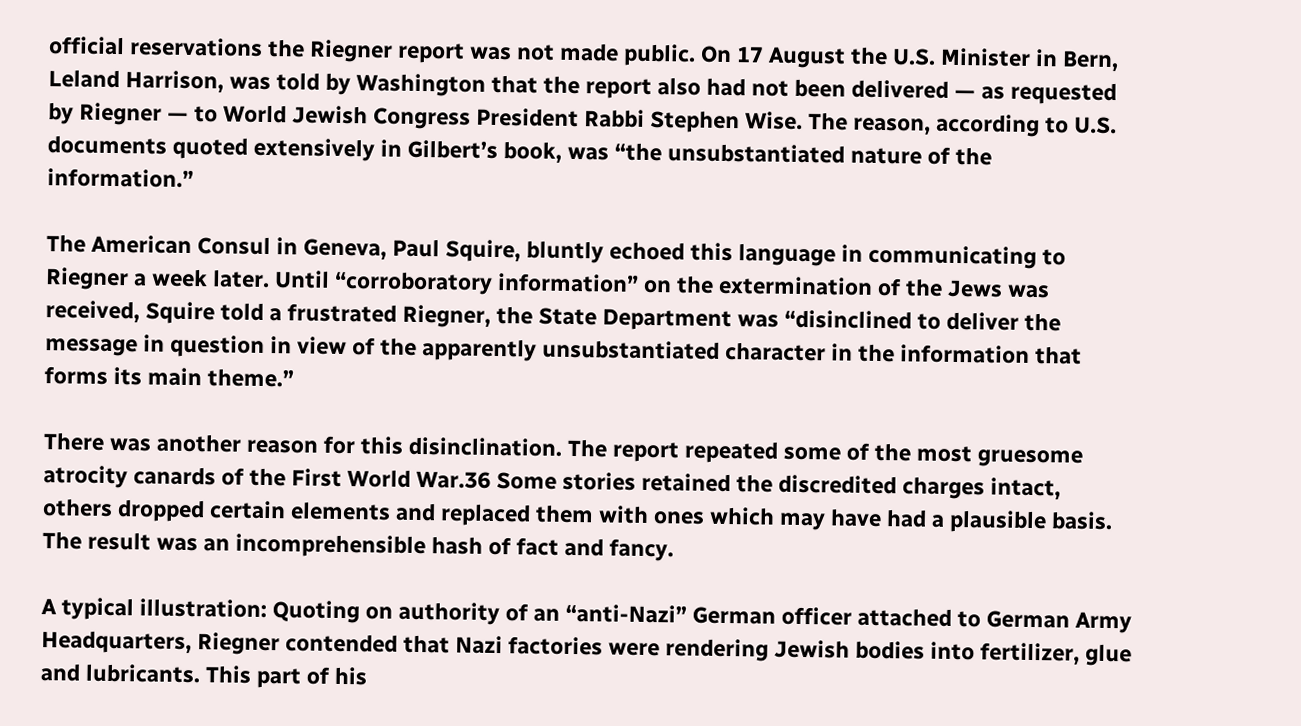official reservations the Riegner report was not made public. On 17 August the U.S. Minister in Bern, Leland Harrison, was told by Washington that the report also had not been delivered — as requested by Riegner — to World Jewish Congress President Rabbi Stephen Wise. The reason, according to U.S. documents quoted extensively in Gilbert’s book, was “the unsubstantiated nature of the information.”

The American Consul in Geneva, Paul Squire, bluntly echoed this language in communicating to Riegner a week later. Until “corroboratory information” on the extermination of the Jews was received, Squire told a frustrated Riegner, the State Department was “disinclined to deliver the message in question in view of the apparently unsubstantiated character in the information that forms its main theme.”

There was another reason for this disinclination. The report repeated some of the most gruesome atrocity canards of the First World War.36 Some stories retained the discredited charges intact, others dropped certain elements and replaced them with ones which may have had a plausible basis. The result was an incomprehensible hash of fact and fancy.

A typical illustration: Quoting on authority of an “anti-Nazi” German officer attached to German Army Headquarters, Riegner contended that Nazi factories were rendering Jewish bodies into fertilizer, glue and lubricants. This part of his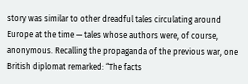story was similar to other dreadful tales circulating around Europe at the time — tales whose authors were, of course, anonymous. Recalling the propaganda of the previous war, one British diplomat remarked: “The facts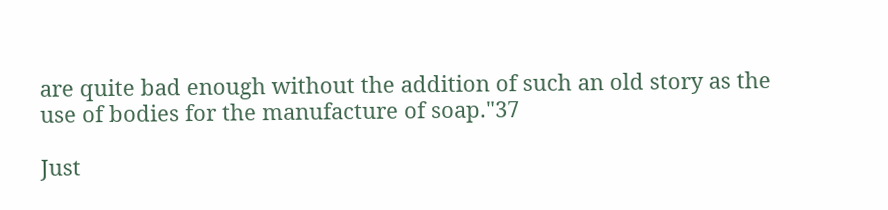are quite bad enough without the addition of such an old story as the use of bodies for the manufacture of soap."37

Just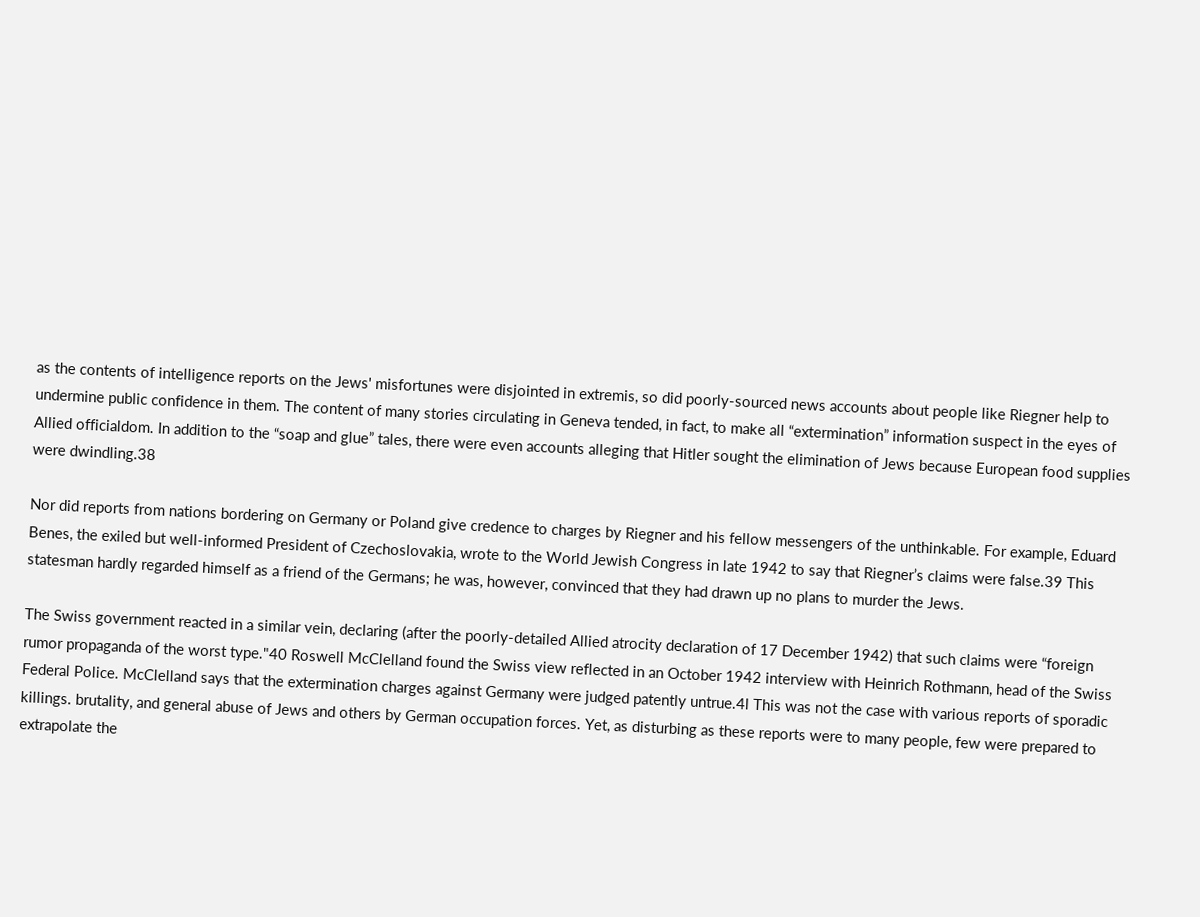as the contents of intelligence reports on the Jews' misfortunes were disjointed in extremis, so did poorly-sourced news accounts about people like Riegner help to undermine public confidence in them. The content of many stories circulating in Geneva tended, in fact, to make all “extermination” information suspect in the eyes of Allied officialdom. In addition to the “soap and glue” tales, there were even accounts alleging that Hitler sought the elimination of Jews because European food supplies were dwindling.38

Nor did reports from nations bordering on Germany or Poland give credence to charges by Riegner and his fellow messengers of the unthinkable. For example, Eduard Benes, the exiled but well-informed President of Czechoslovakia, wrote to the World Jewish Congress in late 1942 to say that Riegner’s claims were false.39 This statesman hardly regarded himself as a friend of the Germans; he was, however, convinced that they had drawn up no plans to murder the Jews.

The Swiss government reacted in a similar vein, declaring (after the poorly-detailed Allied atrocity declaration of 17 December 1942) that such claims were “foreign rumor propaganda of the worst type."40 Roswell McClelland found the Swiss view reflected in an October 1942 interview with Heinrich Rothmann, head of the Swiss Federal Police. McClelland says that the extermination charges against Germany were judged patently untrue.4l This was not the case with various reports of sporadic killings. brutality, and general abuse of Jews and others by German occupation forces. Yet, as disturbing as these reports were to many people, few were prepared to extrapolate the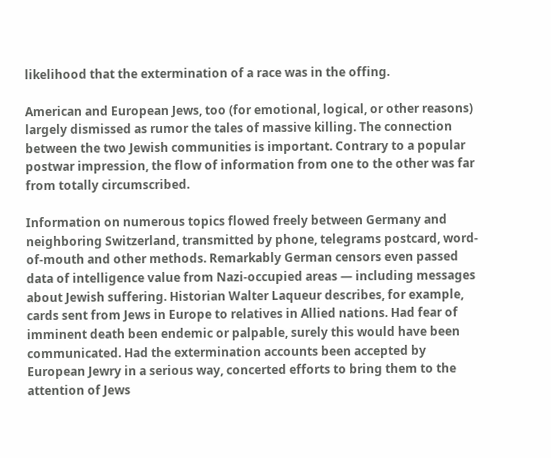likelihood that the extermination of a race was in the offing.

American and European Jews, too (for emotional, logical, or other reasons) largely dismissed as rumor the tales of massive killing. The connection between the two Jewish communities is important. Contrary to a popular postwar impression, the flow of information from one to the other was far from totally circumscribed.

Information on numerous topics flowed freely between Germany and neighboring Switzerland, transmitted by phone, telegrams postcard, word-of-mouth and other methods. Remarkably German censors even passed data of intelligence value from Nazi-occupied areas — including messages about Jewish suffering. Historian Walter Laqueur describes, for example, cards sent from Jews in Europe to relatives in Allied nations. Had fear of imminent death been endemic or palpable, surely this would have been communicated. Had the extermination accounts been accepted by European Jewry in a serious way, concerted efforts to bring them to the attention of Jews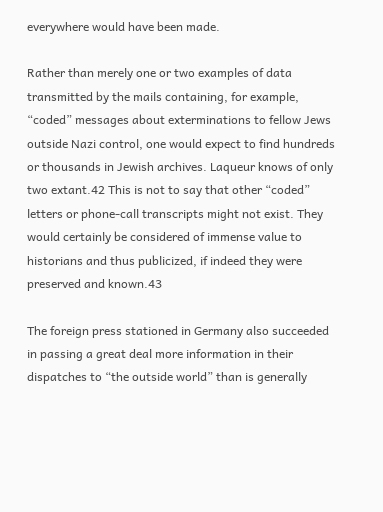everywhere would have been made.

Rather than merely one or two examples of data transmitted by the mails containing, for example, “coded” messages about exterminations to fellow Jews outside Nazi control, one would expect to find hundreds or thousands in Jewish archives. Laqueur knows of only two extant.42 This is not to say that other “coded” letters or phone-call transcripts might not exist. They would certainly be considered of immense value to historians and thus publicized, if indeed they were preserved and known.43

The foreign press stationed in Germany also succeeded in passing a great deal more information in their dispatches to “the outside world” than is generally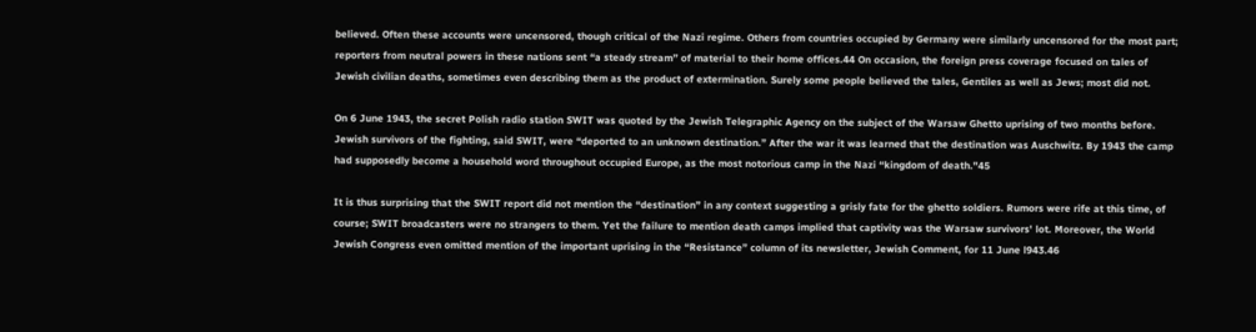believed. Often these accounts were uncensored, though critical of the Nazi regime. Others from countries occupied by Germany were similarly uncensored for the most part; reporters from neutral powers in these nations sent “a steady stream” of material to their home offices.44 On occasion, the foreign press coverage focused on tales of Jewish civilian deaths, sometimes even describing them as the product of extermination. Surely some people believed the tales, Gentiles as well as Jews; most did not.

On 6 June 1943, the secret Polish radio station SWIT was quoted by the Jewish Telegraphic Agency on the subject of the Warsaw Ghetto uprising of two months before. Jewish survivors of the fighting, said SWIT, were “deported to an unknown destination.” After the war it was learned that the destination was Auschwitz. By 1943 the camp had supposedly become a household word throughout occupied Europe, as the most notorious camp in the Nazi “kingdom of death."45

It is thus surprising that the SWIT report did not mention the “destination” in any context suggesting a grisly fate for the ghetto soldiers. Rumors were rife at this time, of course; SWIT broadcasters were no strangers to them. Yet the failure to mention death camps implied that captivity was the Warsaw survivors' lot. Moreover, the World Jewish Congress even omitted mention of the important uprising in the “Resistance” column of its newsletter, Jewish Comment, for 11 June l943.46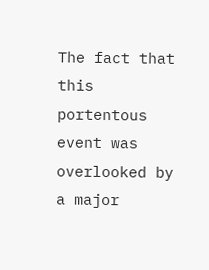The fact that this portentous event was overlooked by a major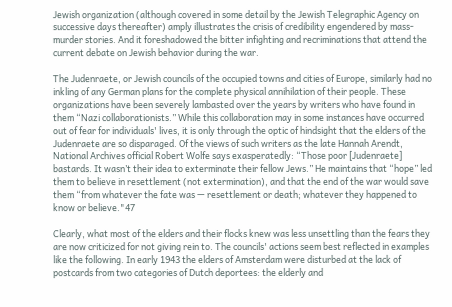Jewish organization (although covered in some detail by the Jewish Telegraphic Agency on successive days thereafter) amply illustrates the crisis of credibility engendered by mass-murder stories. And it foreshadowed the bitter infighting and recriminations that attend the current debate on Jewish behavior during the war.

The Judenraete, or Jewish councils of the occupied towns and cities of Europe, similarly had no inkling of any German plans for the complete physical annihilation of their people. These organizations have been severely lambasted over the years by writers who have found in them “Nazi collaborationists.” While this collaboration may in some instances have occurred out of fear for individuals' lives, it is only through the optic of hindsight that the elders of the Judenraete are so disparaged. Of the views of such writers as the late Hannah Arendt, National Archives official Robert Wolfe says exasperatedly: “Those poor [Judenraete] bastards. It wasn’t their idea to exterminate their fellow Jews.” He maintains that “hope” led them to believe in resettlement (not extermination), and that the end of the war would save them “from whatever the fate was — resettlement or death; whatever they happened to know or believe."47

Clearly, what most of the elders and their flocks knew was less unsettling than the fears they are now criticized for not giving rein to. The councils' actions seem best reflected in examples like the following. In early 1943 the elders of Amsterdam were disturbed at the lack of postcards from two categories of Dutch deportees: the elderly and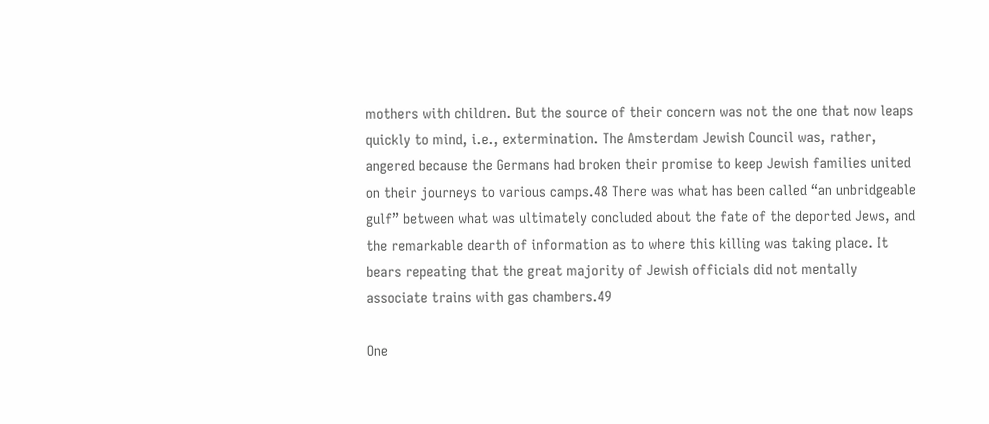mothers with children. But the source of their concern was not the one that now leaps quickly to mind, i.e., extermination. The Amsterdam Jewish Council was, rather, angered because the Germans had broken their promise to keep Jewish families united on their journeys to various camps.48 There was what has been called “an unbridgeable gulf” between what was ultimately concluded about the fate of the deported Jews, and the remarkable dearth of information as to where this killing was taking place. It bears repeating that the great majority of Jewish officials did not mentally associate trains with gas chambers.49

One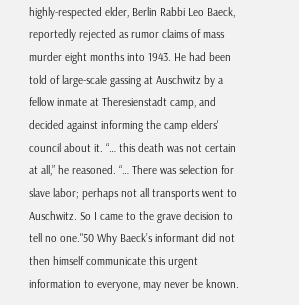highly-respected elder, Berlin Rabbi Leo Baeck, reportedly rejected as rumor claims of mass murder eight months into 1943. He had been told of large-scale gassing at Auschwitz by a fellow inmate at Theresienstadt camp, and decided against informing the camp elders' council about it. “… this death was not certain at all,” he reasoned. “… There was selection for slave labor; perhaps not all transports went to Auschwitz. So I came to the grave decision to tell no one."50 Why Baeck’s informant did not then himself communicate this urgent information to everyone, may never be known.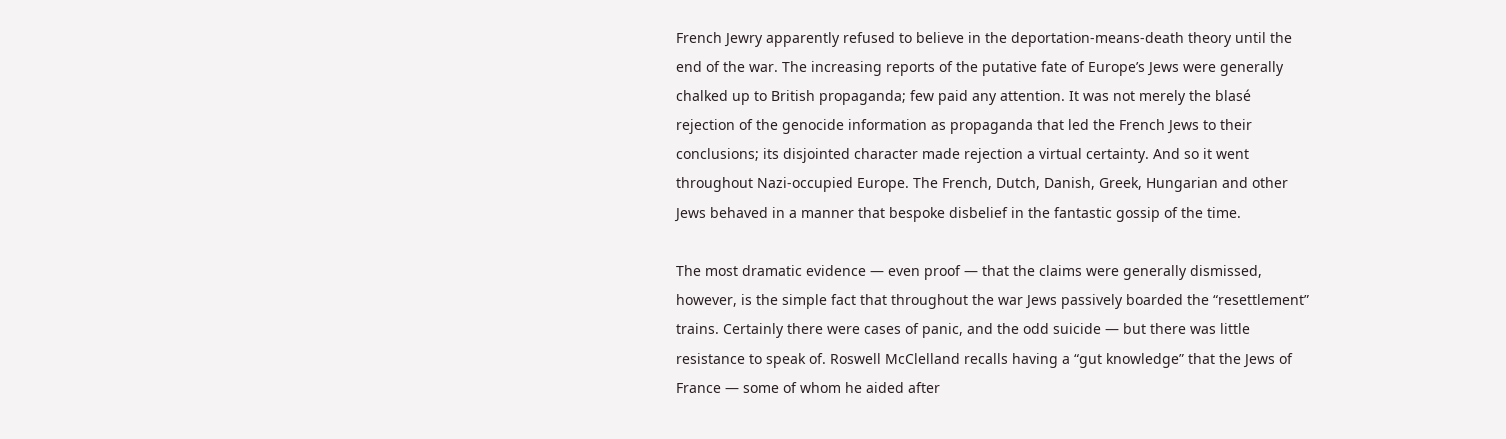French Jewry apparently refused to believe in the deportation-means-death theory until the end of the war. The increasing reports of the putative fate of Europe’s Jews were generally chalked up to British propaganda; few paid any attention. It was not merely the blasé rejection of the genocide information as propaganda that led the French Jews to their conclusions; its disjointed character made rejection a virtual certainty. And so it went throughout Nazi-occupied Europe. The French, Dutch, Danish, Greek, Hungarian and other Jews behaved in a manner that bespoke disbelief in the fantastic gossip of the time.

The most dramatic evidence — even proof — that the claims were generally dismissed, however, is the simple fact that throughout the war Jews passively boarded the “resettlement” trains. Certainly there were cases of panic, and the odd suicide — but there was little resistance to speak of. Roswell McClelland recalls having a “gut knowledge” that the Jews of France — some of whom he aided after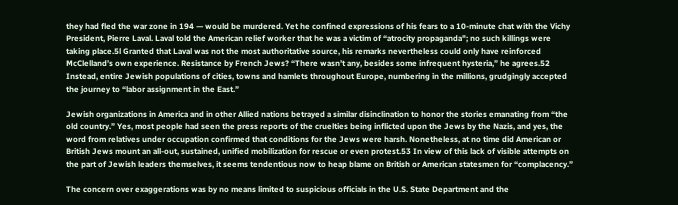they had fled the war zone in 194 — would be murdered. Yet he confined expressions of his fears to a 10-minute chat with the Vichy President, Pierre Laval. Laval told the American relief worker that he was a victim of “atrocity propaganda"; no such killings were taking place.5l Granted that Laval was not the most authoritative source, his remarks nevertheless could only have reinforced McClelland’s own experience. Resistance by French Jews? “There wasn’t any, besides some infrequent hysteria,” he agrees.52 Instead, entire Jewish populations of cities, towns and hamlets throughout Europe, numbering in the millions, grudgingly accepted the journey to “labor assignment in the East.”

Jewish organizations in America and in other Allied nations betrayed a similar disinclination to honor the stories emanating from “the old country.” Yes, most people had seen the press reports of the cruelties being inflicted upon the Jews by the Nazis, and yes, the word from relatives under occupation confirmed that conditions for the Jews were harsh. Nonetheless, at no time did American or British Jews mount an all-out, sustained, unified mobilization for rescue or even protest.53 In view of this lack of visible attempts on the part of Jewish leaders themselves, it seems tendentious now to heap blame on British or American statesmen for “complacency.”

The concern over exaggerations was by no means limited to suspicious officials in the U.S. State Department and the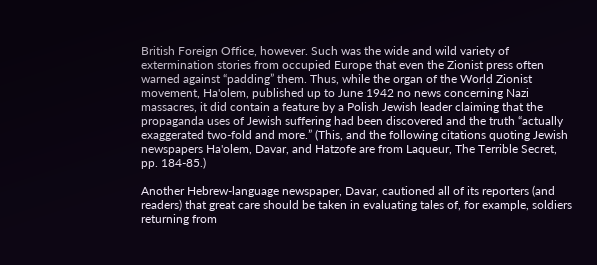British Foreign Office, however. Such was the wide and wild variety of extermination stories from occupied Europe that even the Zionist press often warned against “padding” them. Thus, while the organ of the World Zionist movement, Ha'olem, published up to June 1942 no news concerning Nazi massacres, it did contain a feature by a Polish Jewish leader claiming that the propaganda uses of Jewish suffering had been discovered and the truth “actually exaggerated two-fold and more.” (This, and the following citations quoting Jewish newspapers Ha'olem, Davar, and Hatzofe are from Laqueur, The Terrible Secret, pp. 184-85.)

Another Hebrew-language newspaper, Davar, cautioned all of its reporters (and readers) that great care should be taken in evaluating tales of, for example, soldiers returning from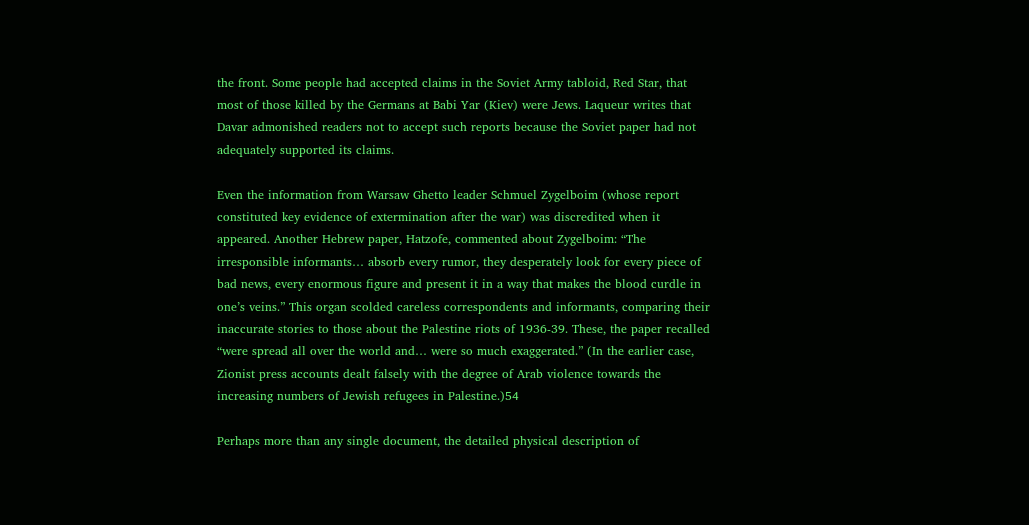the front. Some people had accepted claims in the Soviet Army tabloid, Red Star, that most of those killed by the Germans at Babi Yar (Kiev) were Jews. Laqueur writes that Davar admonished readers not to accept such reports because the Soviet paper had not adequately supported its claims.

Even the information from Warsaw Ghetto leader Schmuel Zygelboim (whose report constituted key evidence of extermination after the war) was discredited when it appeared. Another Hebrew paper, Hatzofe, commented about Zygelboim: “The irresponsible informants… absorb every rumor, they desperately look for every piece of bad news, every enormous figure and present it in a way that makes the blood curdle in one’s veins.” This organ scolded careless correspondents and informants, comparing their inaccurate stories to those about the Palestine riots of 1936-39. These, the paper recalled “were spread all over the world and… were so much exaggerated.” (In the earlier case, Zionist press accounts dealt falsely with the degree of Arab violence towards the increasing numbers of Jewish refugees in Palestine.)54

Perhaps more than any single document, the detailed physical description of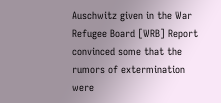Auschwitz given in the War Refugee Board [WRB] Report convinced some that the rumors of extermination were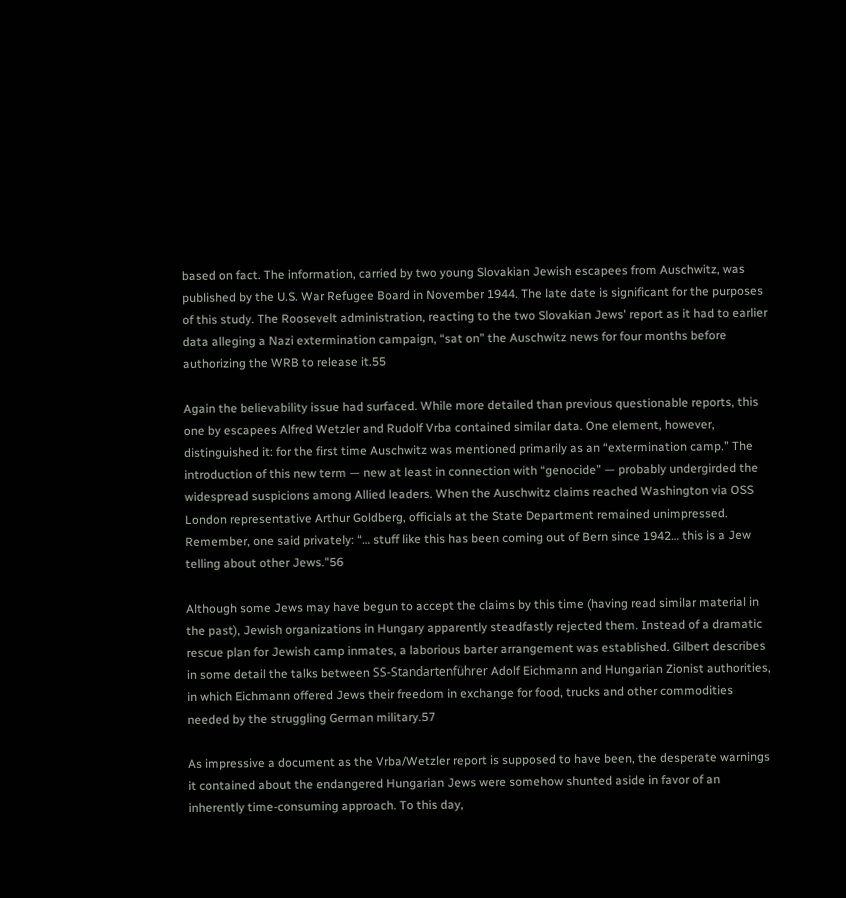based on fact. The information, carried by two young Slovakian Jewish escapees from Auschwitz, was published by the U.S. War Refugee Board in November 1944. The late date is significant for the purposes of this study. The Roosevelt administration, reacting to the two Slovakian Jews' report as it had to earlier data alleging a Nazi extermination campaign, “sat on” the Auschwitz news for four months before authorizing the WRB to release it.55

Again the believability issue had surfaced. While more detailed than previous questionable reports, this one by escapees Alfred Wetzler and Rudolf Vrba contained similar data. One element, however, distinguished it: for the first time Auschwitz was mentioned primarily as an “extermination camp.” The introduction of this new term — new at least in connection with “genocide” — probably undergirded the widespread suspicions among Allied leaders. When the Auschwitz claims reached Washington via OSS London representative Arthur Goldberg, officials at the State Department remained unimpressed. Remember, one said privately: “… stuff like this has been coming out of Bern since 1942… this is a Jew telling about other Jews."56

Although some Jews may have begun to accept the claims by this time (having read similar material in the past), Jewish organizations in Hungary apparently steadfastly rejected them. Instead of a dramatic rescue plan for Jewish camp inmates, a laborious barter arrangement was established. Gilbert describes in some detail the talks between SS-Standartenführer Adolf Eichmann and Hungarian Zionist authorities, in which Eichmann offered Jews their freedom in exchange for food, trucks and other commodities needed by the struggling German military.57

As impressive a document as the Vrba/Wetzler report is supposed to have been, the desperate warnings it contained about the endangered Hungarian Jews were somehow shunted aside in favor of an inherently time-consuming approach. To this day,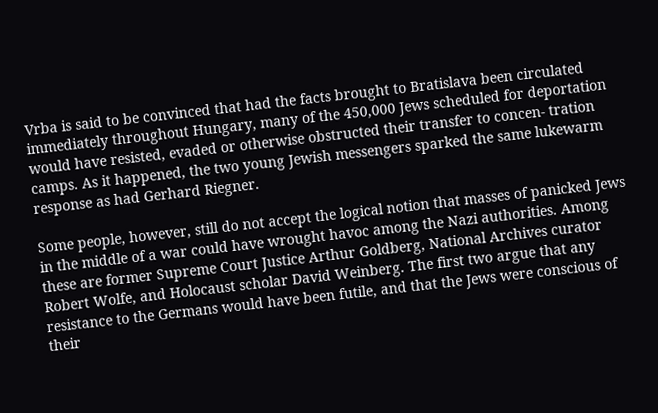Vrba is said to be convinced that had the facts brought to Bratislava been circulated immediately throughout Hungary, many of the 450,000 Jews scheduled for deportation would have resisted, evaded or otherwise obstructed their transfer to concen- tration camps. As it happened, the two young Jewish messengers sparked the same lukewarm response as had Gerhard Riegner.

Some people, however, still do not accept the logical notion that masses of panicked Jews in the middle of a war could have wrought havoc among the Nazi authorities. Among these are former Supreme Court Justice Arthur Goldberg, National Archives curator Robert Wolfe, and Holocaust scholar David Weinberg. The first two argue that any resistance to the Germans would have been futile, and that the Jews were conscious of their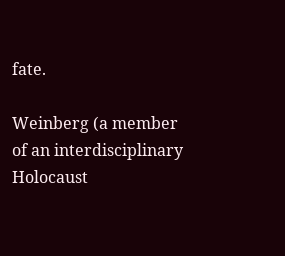fate.

Weinberg (a member of an interdisciplinary Holocaust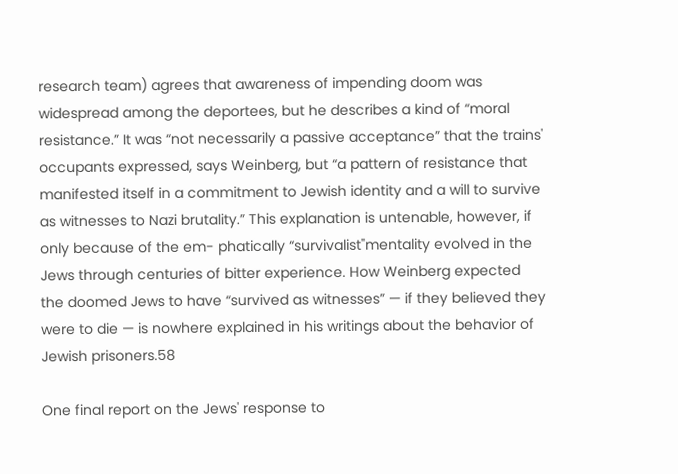research team) agrees that awareness of impending doom was widespread among the deportees, but he describes a kind of “moral resistance.” It was “not necessarily a passive acceptance” that the trains' occupants expressed, says Weinberg, but “a pattern of resistance that manifested itself in a commitment to Jewish identity and a will to survive as witnesses to Nazi brutality.” This explanation is untenable, however, if only because of the em- phatically “survivalist"mentality evolved in the Jews through centuries of bitter experience. How Weinberg expected the doomed Jews to have “survived as witnesses” — if they believed they were to die — is nowhere explained in his writings about the behavior of Jewish prisoners.58

One final report on the Jews' response to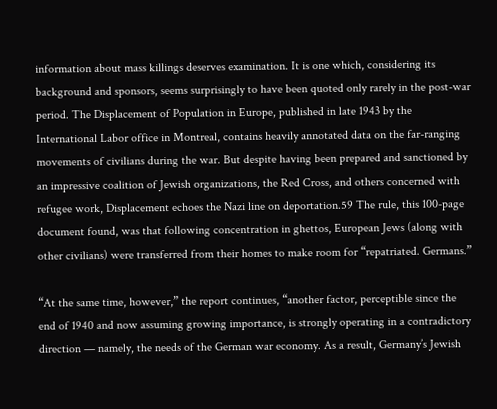information about mass killings deserves examination. It is one which, considering its background and sponsors, seems surprisingly to have been quoted only rarely in the post-war period. The Displacement of Population in Europe, published in late 1943 by the International Labor office in Montreal, contains heavily annotated data on the far-ranging movements of civilians during the war. But despite having been prepared and sanctioned by an impressive coalition of Jewish organizations, the Red Cross, and others concerned with refugee work, Displacement echoes the Nazi line on deportation.59 The rule, this 100-page document found, was that following concentration in ghettos, European Jews (along with other civilians) were transferred from their homes to make room for “repatriated. Germans.”

“At the same time, however,” the report continues, “another factor, perceptible since the end of 1940 and now assuming growing importance, is strongly operating in a contradictory direction — namely, the needs of the German war economy. As a result, Germany’s Jewish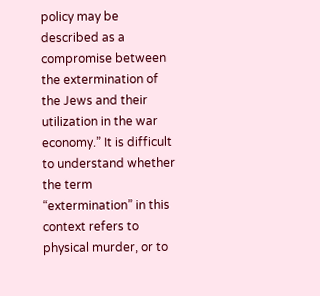policy may be described as a compromise between the extermination of the Jews and their utilization in the war economy.” It is difficult to understand whether the term “extermination” in this context refers to physical murder, or to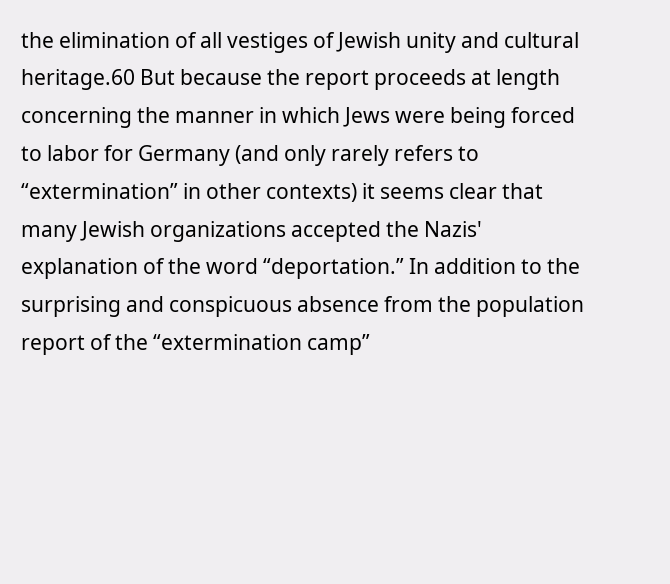the elimination of all vestiges of Jewish unity and cultural heritage.60 But because the report proceeds at length concerning the manner in which Jews were being forced to labor for Germany (and only rarely refers to “extermination” in other contexts) it seems clear that many Jewish organizations accepted the Nazis' explanation of the word “deportation.” In addition to the surprising and conspicuous absence from the population report of the “extermination camp”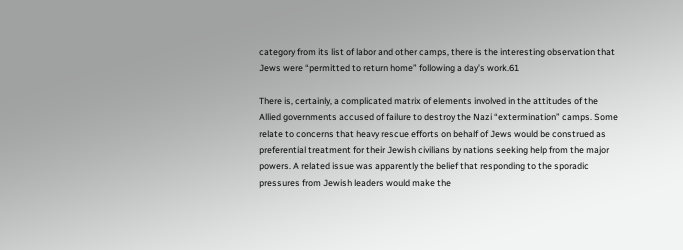category from its list of labor and other camps, there is the interesting observation that Jews were “permitted to return home” following a day’s work.61

There is, certainly, a complicated matrix of elements involved in the attitudes of the Allied governments accused of failure to destroy the Nazi “extermination” camps. Some relate to concerns that heavy rescue efforts on behalf of Jews would be construed as preferential treatment for their Jewish civilians by nations seeking help from the major powers. A related issue was apparently the belief that responding to the sporadic pressures from Jewish leaders would make the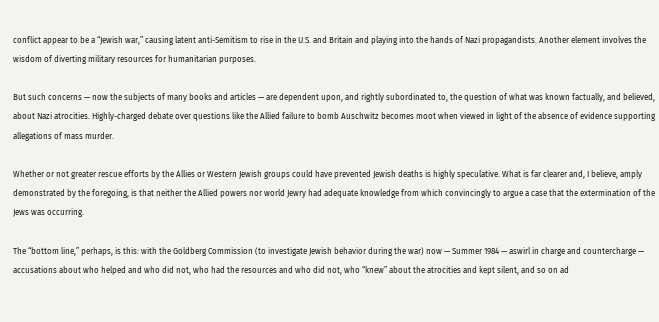conflict appear to be a “Jewish war,” causing latent anti-Semitism to rise in the U.S. and Britain and playing into the hands of Nazi propagandists. Another element involves the wisdom of diverting military resources for humanitarian purposes.

But such concerns — now the subjects of many books and articles — are dependent upon, and rightly subordinated to, the question of what was known factually, and believed, about Nazi atrocities. Highly-charged debate over questions like the Allied failure to bomb Auschwitz becomes moot when viewed in light of the absence of evidence supporting allegations of mass murder.

Whether or not greater rescue efforts by the Allies or Western Jewish groups could have prevented Jewish deaths is highly speculative. What is far clearer and, I believe, amply demonstrated by the foregoing, is that neither the Allied powers nor world Jewry had adequate knowledge from which convincingly to argue a case that the extermination of the Jews was occurring.

The “bottom line,” perhaps, is this: with the Goldberg Commission (to investigate Jewish behavior during the war) now — Summer 1984 — aswirl in charge and countercharge — accusations about who helped and who did not, who had the resources and who did not, who “knew” about the atrocities and kept silent, and so on ad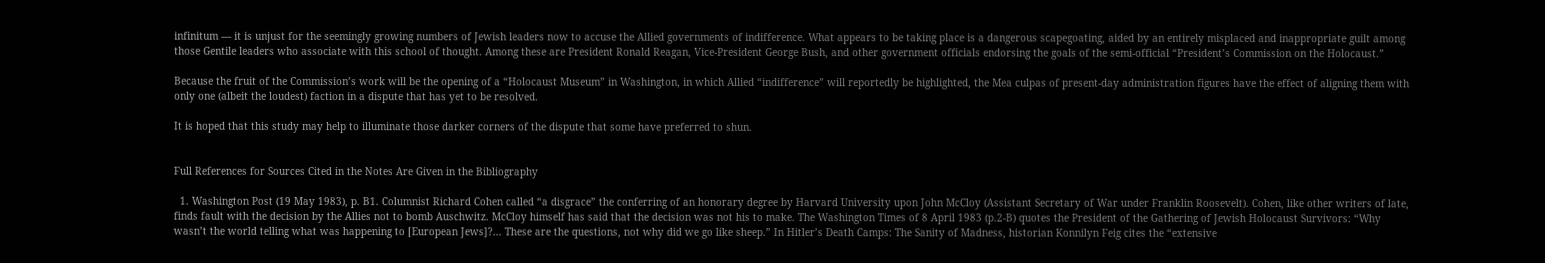infinitum — it is unjust for the seemingly growing numbers of Jewish leaders now to accuse the Allied governments of indifference. What appears to be taking place is a dangerous scapegoating, aided by an entirely misplaced and inappropriate guilt among those Gentile leaders who associate with this school of thought. Among these are President Ronald Reagan, Vice-President George Bush, and other government officials endorsing the goals of the semi-official “President’s Commission on the Holocaust.”

Because the fruit of the Commission’s work will be the opening of a “Holocaust Museum” in Washington, in which Allied “indifference” will reportedly be highlighted, the Mea culpas of present-day administration figures have the effect of aligning them with only one (albeit the loudest) faction in a dispute that has yet to be resolved.

It is hoped that this study may help to illuminate those darker corners of the dispute that some have preferred to shun.


Full References for Sources Cited in the Notes Are Given in the Bibliography

  1. Washington Post (19 May 1983), p. B1. Columnist Richard Cohen called “a disgrace” the conferring of an honorary degree by Harvard University upon John McCloy (Assistant Secretary of War under Franklin Roosevelt). Cohen, like other writers of late, finds fault with the decision by the Allies not to bomb Auschwitz. McCloy himself has said that the decision was not his to make. The Washington Times of 8 April 1983 (p.2-B) quotes the President of the Gathering of Jewish Holocaust Survivors: “Why wasn’t the world telling what was happening to [European Jews]?… These are the questions, not why did we go like sheep.” In Hitler’s Death Camps: The Sanity of Madness, historian Konnilyn Feig cites the “extensive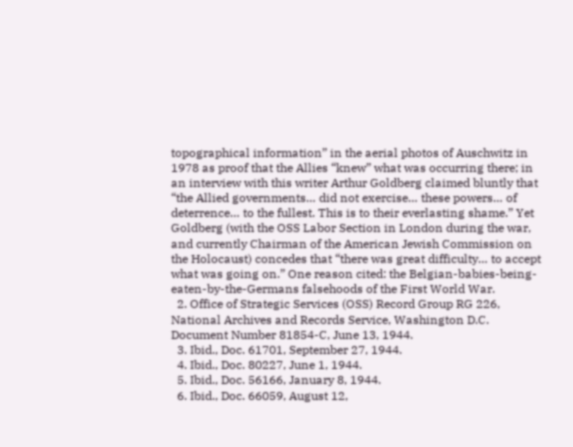topographical information” in the aerial photos of Auschwitz in 1978 as proof that the Allies “knew” what was occurring there; in an interview with this writer Arthur Goldberg claimed bluntly that “the Allied governments… did not exercise… these powers… of deterrence… to the fullest. This is to their everlasting shame.” Yet Goldberg (with the OSS Labor Section in London during the war, and currently Chairman of the American Jewish Commission on the Holocaust) concedes that “there was great difficulty… to accept what was going on.” One reason cited: the Belgian-babies-being-eaten-by-the-Germans falsehoods of the First World War.
  2. Office of Strategic Services (OSS) Record Group RG 226, National Archives and Records Service, Washington D.C. Document Number 81854-C, June 13, 1944.
  3. Ibid., Doc. 61701, September 27, 1944.
  4. Ibid., Doc. 80227, June 1, 1944.
  5. Ibid., Doc. 56166, January 8, 1944.
  6. Ibid., Doc. 66059, August 12,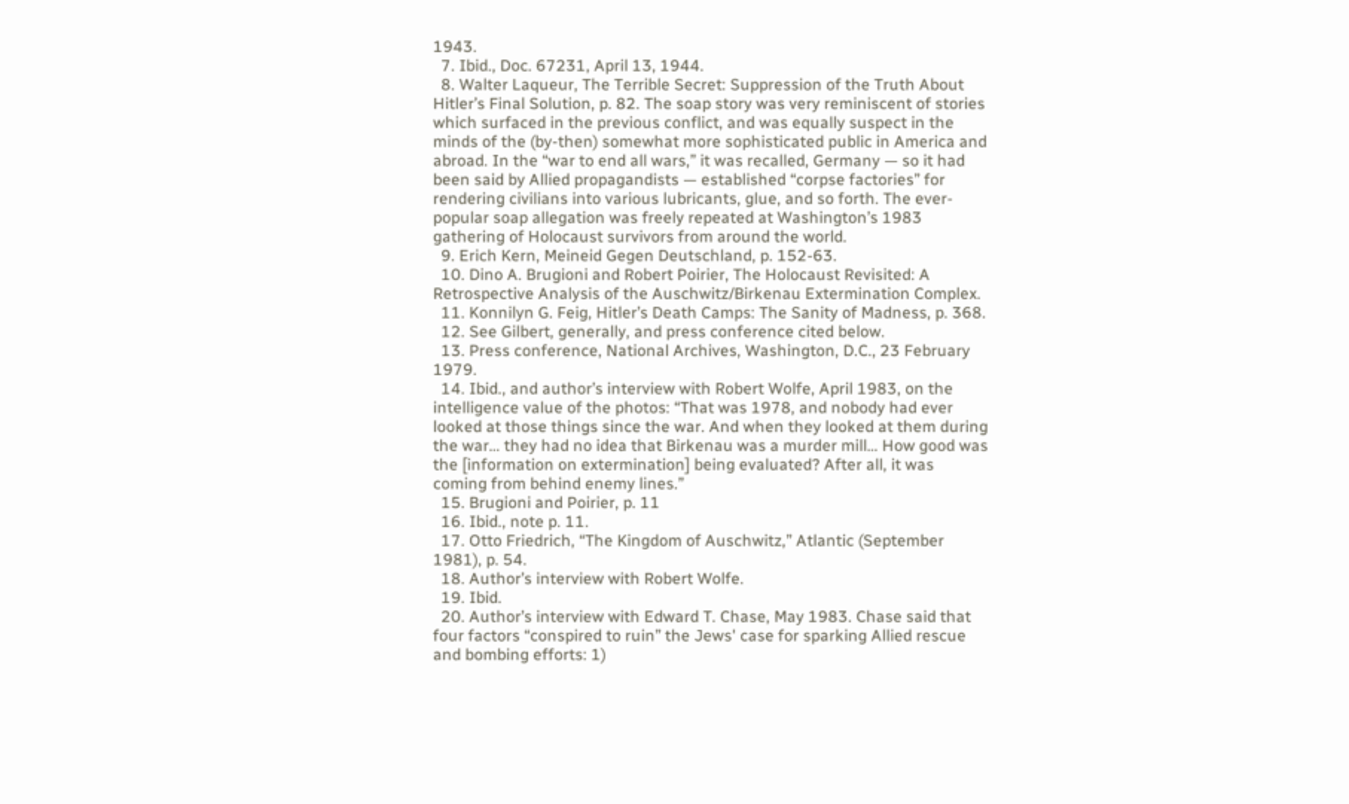1943.
  7. Ibid., Doc. 67231, April 13, 1944.
  8. Walter Laqueur, The Terrible Secret: Suppression of the Truth About Hitler’s Final Solution, p. 82. The soap story was very reminiscent of stories which surfaced in the previous conflict, and was equally suspect in the minds of the (by-then) somewhat more sophisticated public in America and abroad. In the “war to end all wars,” it was recalled, Germany — so it had been said by Allied propagandists — established “corpse factories” for rendering civilians into various lubricants, glue, and so forth. The ever-popular soap allegation was freely repeated at Washington’s 1983 gathering of Holocaust survivors from around the world.
  9. Erich Kern, Meineid Gegen Deutschland, p. 152-63.
  10. Dino A. Brugioni and Robert Poirier, The Holocaust Revisited: A Retrospective Analysis of the Auschwitz/Birkenau Extermination Complex.
  11. Konnilyn G. Feig, Hitler’s Death Camps: The Sanity of Madness, p. 368.
  12. See Gilbert, generally, and press conference cited below.
  13. Press conference, National Archives, Washington, D.C., 23 February 1979.
  14. Ibid., and author’s interview with Robert Wolfe, April 1983, on the intelligence value of the photos: “That was 1978, and nobody had ever looked at those things since the war. And when they looked at them during the war… they had no idea that Birkenau was a murder mill… How good was the [information on extermination] being evaluated? After all, it was coming from behind enemy lines.”
  15. Brugioni and Poirier, p. 11
  16. Ibid., note p. 11.
  17. Otto Friedrich, “The Kingdom of Auschwitz,” Atlantic (September 1981), p. 54.
  18. Author’s interview with Robert Wolfe.
  19. Ibid.
  20. Author’s interview with Edward T. Chase, May 1983. Chase said that four factors “conspired to ruin” the Jews' case for sparking Allied rescue and bombing efforts: 1)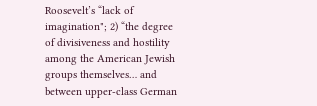Roosevelt’s “lack of imagination"; 2) “the degree of divisiveness and hostility among the American Jewish groups themselves… and between upper-class German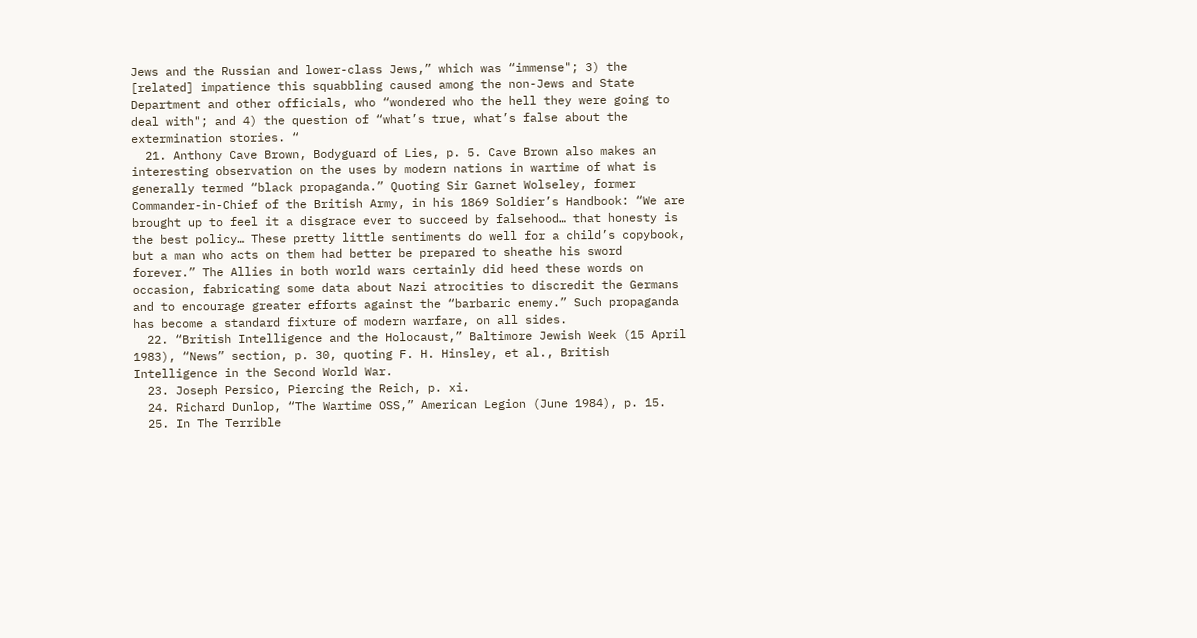Jews and the Russian and lower-class Jews,” which was “immense"; 3) the [related] impatience this squabbling caused among the non-Jews and State Department and other officials, who “wondered who the hell they were going to deal with"; and 4) the question of “what’s true, what’s false about the extermination stories. “
  21. Anthony Cave Brown, Bodyguard of Lies, p. 5. Cave Brown also makes an interesting observation on the uses by modern nations in wartime of what is generally termed “black propaganda.” Quoting Sir Garnet Wolseley, former Commander-in-Chief of the British Army, in his 1869 Soldier’s Handbook: “We are brought up to feel it a disgrace ever to succeed by falsehood… that honesty is the best policy… These pretty little sentiments do well for a child’s copybook, but a man who acts on them had better be prepared to sheathe his sword forever.” The Allies in both world wars certainly did heed these words on occasion, fabricating some data about Nazi atrocities to discredit the Germans and to encourage greater efforts against the “barbaric enemy.” Such propaganda has become a standard fixture of modern warfare, on all sides.
  22. “British Intelligence and the Holocaust,” Baltimore Jewish Week (15 April 1983), “News” section, p. 30, quoting F. H. Hinsley, et al., British Intelligence in the Second World War.
  23. Joseph Persico, Piercing the Reich, p. xi.
  24. Richard Dunlop, “The Wartime OSS,” American Legion (June 1984), p. 15.
  25. In The Terrible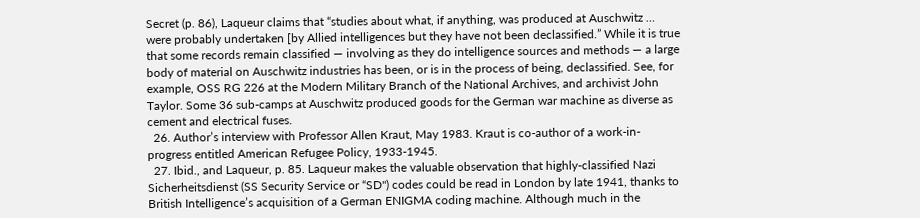Secret (p. 86), Laqueur claims that “studies about what, if anything, was produced at Auschwitz … were probably undertaken [by Allied intelligences but they have not been declassified.” While it is true that some records remain classified — involving as they do intelligence sources and methods — a large body of material on Auschwitz industries has been, or is in the process of being, declassified. See, for example, OSS RG 226 at the Modern Military Branch of the National Archives, and archivist John Taylor. Some 36 sub-camps at Auschwitz produced goods for the German war machine as diverse as cement and electrical fuses.
  26. Author’s interview with Professor Allen Kraut, May 1983. Kraut is co-author of a work-in-progress entitled American Refugee Policy, 1933-1945.
  27. Ibid., and Laqueur, p. 85. Laqueur makes the valuable observation that highly-classified Nazi Sicherheitsdienst (SS Security Service or “SD") codes could be read in London by late 1941, thanks to British Intelligence’s acquisition of a German ENIGMA coding machine. Although much in the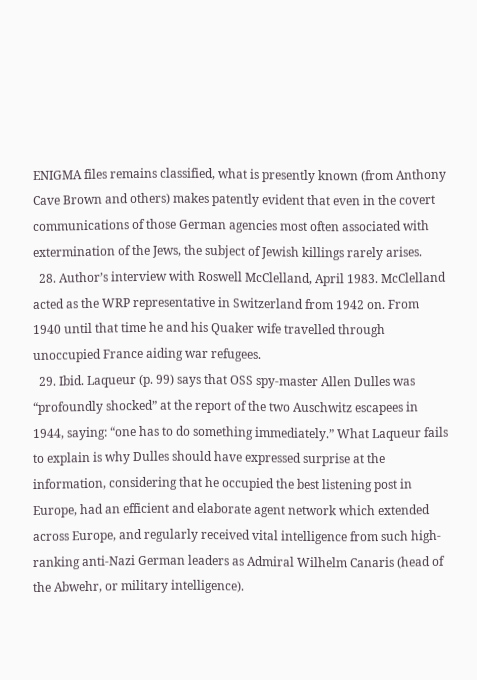ENIGMA files remains classified, what is presently known (from Anthony Cave Brown and others) makes patently evident that even in the covert communications of those German agencies most often associated with extermination of the Jews, the subject of Jewish killings rarely arises.
  28. Author’s interview with Roswell McClelland, April 1983. McClelland acted as the WRP representative in Switzerland from 1942 on. From 1940 until that time he and his Quaker wife travelled through unoccupied France aiding war refugees.
  29. Ibid. Laqueur (p. 99) says that OSS spy-master Allen Dulles was “profoundly shocked” at the report of the two Auschwitz escapees in 1944, saying: “one has to do something immediately.” What Laqueur fails to explain is why Dulles should have expressed surprise at the information, considering that he occupied the best listening post in Europe, had an efficient and elaborate agent network which extended across Europe, and regularly received vital intelligence from such high-ranking anti-Nazi German leaders as Admiral Wilhelm Canaris (head of the Abwehr, or military intelligence).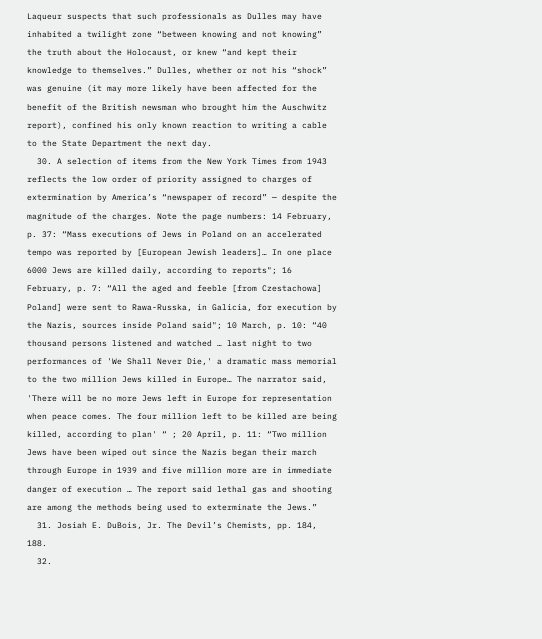Laqueur suspects that such professionals as Dulles may have inhabited a twilight zone “between knowing and not knowing” the truth about the Holocaust, or knew “and kept their knowledge to themselves.” Dulles, whether or not his “shock” was genuine (it may more likely have been affected for the benefit of the British newsman who brought him the Auschwitz report), confined his only known reaction to writing a cable to the State Department the next day.
  30. A selection of items from the New York Times from 1943 reflects the low order of priority assigned to charges of extermination by America’s “newspaper of record” — despite the magnitude of the charges. Note the page numbers: 14 February, p. 37: “Mass executions of Jews in Poland on an accelerated tempo was reported by [European Jewish leaders]… In one place 6000 Jews are killed daily, according to reports"; 16 February, p. 7: “All the aged and feeble [from Czestachowa] Poland] were sent to Rawa-Russka, in Galicia, for execution by the Nazis, sources inside Poland said"; 10 March, p. 10: “40 thousand persons listened and watched … last night to two performances of 'We Shall Never Die,' a dramatic mass memorial to the two million Jews killed in Europe… The narrator said, 'There will be no more Jews left in Europe for representation when peace comes. The four million left to be killed are being killed, according to plan' “ ; 20 April, p. 11: “Two million Jews have been wiped out since the Nazis began their march through Europe in 1939 and five million more are in immediate danger of execution … The report said lethal gas and shooting are among the methods being used to exterminate the Jews.”
  31. Josiah E. DuBois, Jr. The Devil’s Chemists, pp. 184, 188.
  32.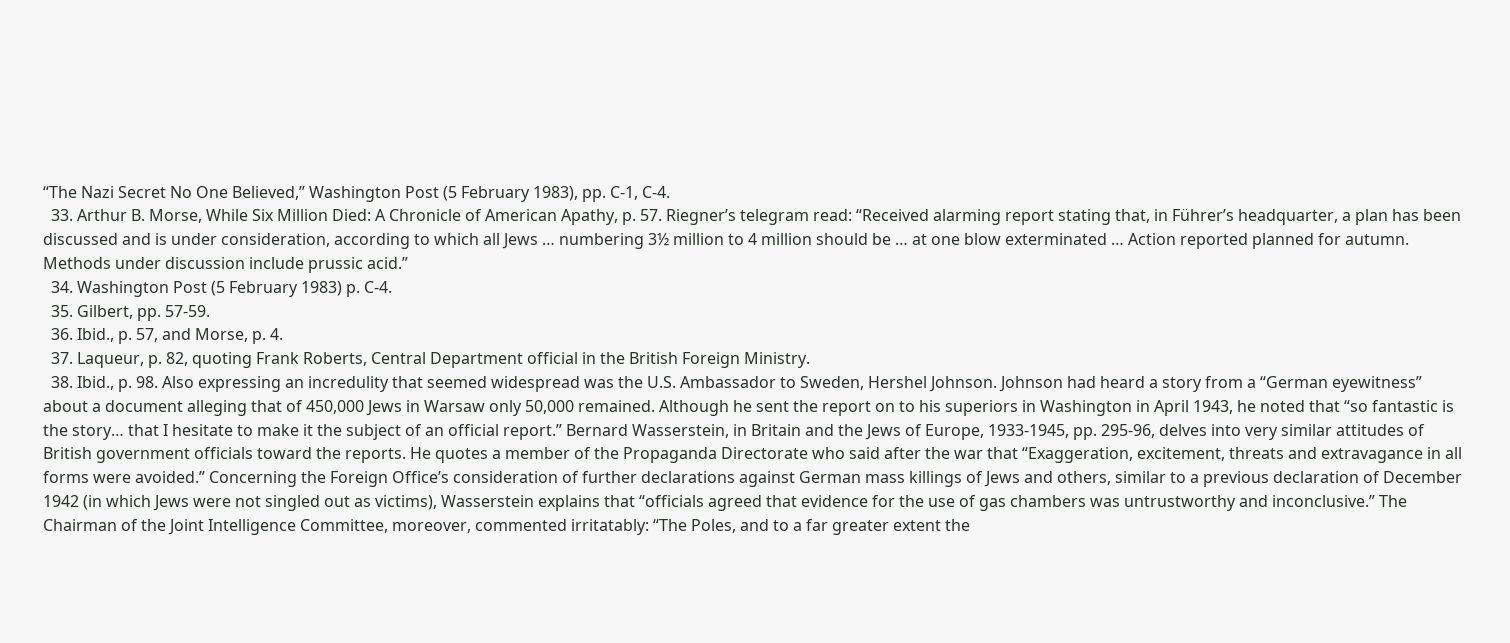“The Nazi Secret No One Believed,” Washington Post (5 February 1983), pp. C-1, C-4.
  33. Arthur B. Morse, While Six Million Died: A Chronicle of American Apathy, p. 57. Riegner’s telegram read: “Received alarming report stating that, in Führer’s headquarter, a plan has been discussed and is under consideration, according to which all Jews … numbering 3½ million to 4 million should be … at one blow exterminated … Action reported planned for autumn. Methods under discussion include prussic acid.”
  34. Washington Post (5 February 1983) p. C-4.
  35. Gilbert, pp. 57-59.
  36. Ibid., p. 57, and Morse, p. 4.
  37. Laqueur, p. 82, quoting Frank Roberts, Central Department official in the British Foreign Ministry.
  38. Ibid., p. 98. Also expressing an incredulity that seemed widespread was the U.S. Ambassador to Sweden, Hershel Johnson. Johnson had heard a story from a “German eyewitness” about a document alleging that of 450,000 Jews in Warsaw only 50,000 remained. Although he sent the report on to his superiors in Washington in April 1943, he noted that “so fantastic is the story… that I hesitate to make it the subject of an official report.” Bernard Wasserstein, in Britain and the Jews of Europe, 1933-1945, pp. 295-96, delves into very similar attitudes of British government officials toward the reports. He quotes a member of the Propaganda Directorate who said after the war that “Exaggeration, excitement, threats and extravagance in all forms were avoided.” Concerning the Foreign Office’s consideration of further declarations against German mass killings of Jews and others, similar to a previous declaration of December 1942 (in which Jews were not singled out as victims), Wasserstein explains that “officials agreed that evidence for the use of gas chambers was untrustworthy and inconclusive.” The Chairman of the Joint Intelligence Committee, moreover, commented irritatably: “The Poles, and to a far greater extent the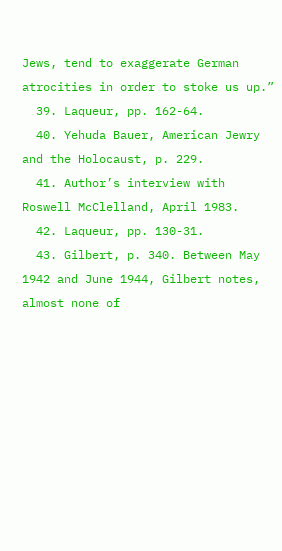Jews, tend to exaggerate German atrocities in order to stoke us up.”
  39. Laqueur, pp. 162-64.
  40. Yehuda Bauer, American Jewry and the Holocaust, p. 229.
  41. Author’s interview with Roswell McClelland, April 1983.
  42. Laqueur, pp. 130-31.
  43. Gilbert, p. 340. Between May 1942 and June 1944, Gilbert notes, almost none of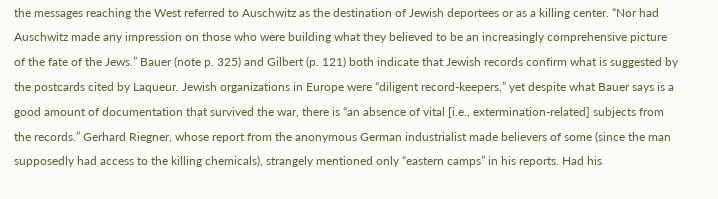the messages reaching the West referred to Auschwitz as the destination of Jewish deportees or as a killing center. “Nor had Auschwitz made any impression on those who were building what they believed to be an increasingly comprehensive picture of the fate of the Jews.” Bauer (note p. 325) and Gilbert (p. 121) both indicate that Jewish records confirm what is suggested by the postcards cited by Laqueur. Jewish organizations in Europe were “diligent record-keepers,” yet despite what Bauer says is a good amount of documentation that survived the war, there is “an absence of vital [i.e., extermination-related] subjects from the records.” Gerhard Riegner, whose report from the anonymous German industrialist made believers of some (since the man supposedly had access to the killing chemicals), strangely mentioned only “eastern camps” in his reports. Had his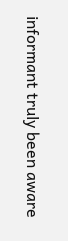informant truly been aware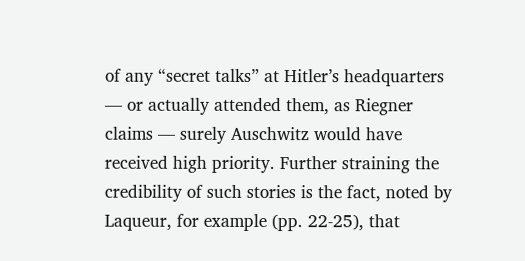of any “secret talks” at Hitler’s headquarters — or actually attended them, as Riegner claims — surely Auschwitz would have received high priority. Further straining the credibility of such stories is the fact, noted by Laqueur, for example (pp. 22-25), that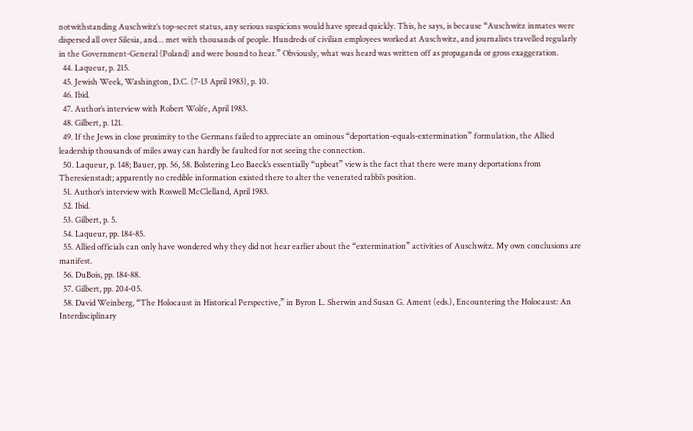notwithstanding Auschwitz’s top-secret status, any serious suspicions would have spread quickly. This, he says, is because “Auschwitz inmates were dispersed all over Silesia, and… met with thousands of people. Hundreds of civilian employees worked at Auschwitz, and journalists travelled regularly in the Government-General (Poland) and were bound to hear.” Obviously, what was heard was written off as propaganda or gross exaggeration.
  44. Laqueur, p. 215.
  45. Jewish Week, Washington, D.C. (7-13 April 1983), p. 10.
  46. Ibid.
  47. Author’s interview with Robert Wolfe, April 1983.
  48. Gilbert, p. 121.
  49. If the Jews in close proximity to the Germans failed to appreciate an ominous “deportation-equals-extermination” formulation, the Allied leadership thousands of miles away can hardly be faulted for not seeing the connection.
  50. Laqueur, p. 148; Bauer, pp. 56, 58. Bolstering Leo Baeck’s essentially “upbeat” view is the fact that there were many deportations from Theresienstadt; apparently no credible information existed there to alter the venerated rabbi’s position.
  51. Author’s interview with Roswell McClelland, April 1983.
  52. Ibid.
  53. Gilbert, p. 5.
  54. Laqueur, pp. 184-85.
  55. Allied officials can only have wondered why they did not hear earlier about the “extermination” activities of Auschwitz. My own conclusions are manifest.
  56. DuBois, pp. 184-88.
  57. Gilbert, pp. 204-05.
  58. David Weinberg, “The Holocaust in Historical Perspective,” in Byron L. Sherwin and Susan G. Ament (eds.), Encountering the Holocaust: An Interdisciplinary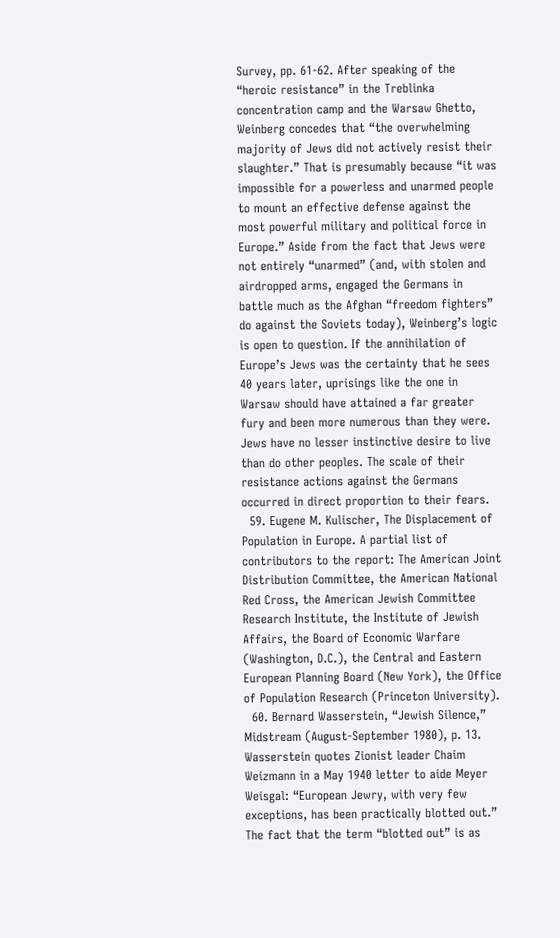Survey, pp. 61-62. After speaking of the “heroic resistance” in the Treblinka concentration camp and the Warsaw Ghetto, Weinberg concedes that “the overwhelming majority of Jews did not actively resist their slaughter.” That is presumably because “it was impossible for a powerless and unarmed people to mount an effective defense against the most powerful military and political force in Europe.” Aside from the fact that Jews were not entirely “unarmed” (and, with stolen and airdropped arms, engaged the Germans in battle much as the Afghan “freedom fighters” do against the Soviets today), Weinberg’s logic is open to question. If the annihilation of Europe’s Jews was the certainty that he sees 40 years later, uprisings like the one in Warsaw should have attained a far greater fury and been more numerous than they were. Jews have no lesser instinctive desire to live than do other peoples. The scale of their resistance actions against the Germans occurred in direct proportion to their fears.
  59. Eugene M. Kulischer, The Displacement of Population in Europe. A partial list of contributors to the report: The American Joint Distribution Committee, the American National Red Cross, the American Jewish Committee Research Institute, the Institute of Jewish Affairs, the Board of Economic Warfare (Washington, D.C.), the Central and Eastern European Planning Board (New York), the Office of Population Research (Princeton University).
  60. Bernard Wasserstein, “Jewish Silence,” Midstream (August-September 1980), p. 13. Wasserstein quotes Zionist leader Chaim Weizmann in a May 1940 letter to aide Meyer Weisgal: “European Jewry, with very few exceptions, has been practically blotted out.” The fact that the term “blotted out” is as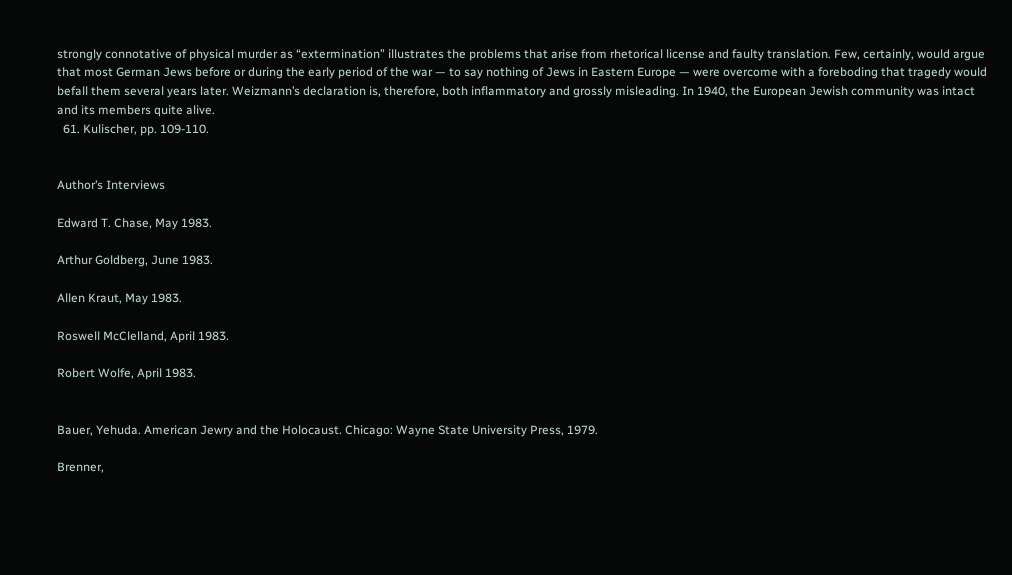strongly connotative of physical murder as “extermination” illustrates the problems that arise from rhetorical license and faulty translation. Few, certainly, would argue that most German Jews before or during the early period of the war — to say nothing of Jews in Eastern Europe — were overcome with a foreboding that tragedy would befall them several years later. Weizmann’s declaration is, therefore, both inflammatory and grossly misleading. In 1940, the European Jewish community was intact and its members quite alive.
  61. Kulischer, pp. 109-110.


Author’s Interviews

Edward T. Chase, May 1983.

Arthur Goldberg, June 1983.

Allen Kraut, May 1983.

Roswell McClelland, April 1983.

Robert Wolfe, April 1983.


Bauer, Yehuda. American Jewry and the Holocaust. Chicago: Wayne State University Press, 1979.

Brenner,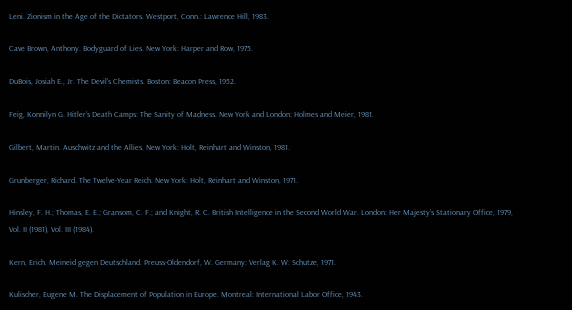Leni. Zionism in the Age of the Dictators. Westport, Conn.: Lawrence Hill, 1983.

Cave Brown, Anthony. Bodyguard of Lies. New York: Harper and Row, 1975.

DuBois, Josiah E., Jr. The Devil’s Chemists. Boston: Beacon Press, 1952.

Feig, Konnilyn G. Hitler’s Death Camps: The Sanity of Madness. New York and London: Holmes and Meier, 1981.

Gilbert, Martin. Auschwitz and the Allies. New York: Holt, Reinhart and Winston, 1981.

Grunberger, Richard. The Twelve-Year Reich. New York: Holt, Reinhart and Winston, 1971.

Hinsley, F. H.; Thomas, E. E.; Gransom, C. F.; and Knight, R. C. British Intelligence in the Second World War. London: Her Majesty’s Stationary Office, 1979, Vol. II (1981), Vol. III (1984).

Kern, Erich. Meineid gegen Deutschland. Preuss-Oldendorf, W. Germany: Verlag K. W. Schutze, 1971.

Kulischer, Eugene M. The Displacement of Population in Europe. Montreal: International Labor Office, 1943.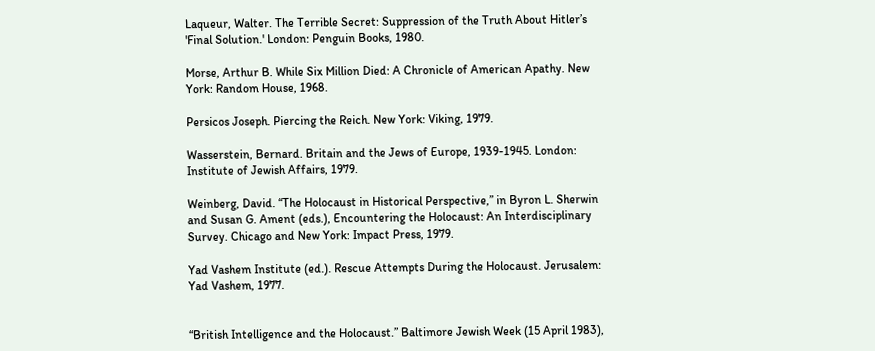Laqueur, Walter. The Terrible Secret: Suppression of the Truth About Hitler’s 'Final Solution.' London: Penguin Books, 1980.

Morse, Arthur B. While Six Million Died: A Chronicle of American Apathy. New York: Random House, 1968.

Persicos Joseph. Piercing the Reich. New York: Viking, 1979.

Wasserstein, Bernard. Britain and the Jews of Europe, 1939-1945. London: Institute of Jewish Affairs, 1979.

Weinberg, David. “The Holocaust in Historical Perspective,” in Byron L. Sherwin and Susan G. Ament (eds.), Encountering the Holocaust: An Interdisciplinary Survey. Chicago and New York: Impact Press, 1979.

Yad Vashem Institute (ed.). Rescue Attempts During the Holocaust. Jerusalem: Yad Vashem, 1977.


“British Intelligence and the Holocaust.” Baltimore Jewish Week (15 April 1983),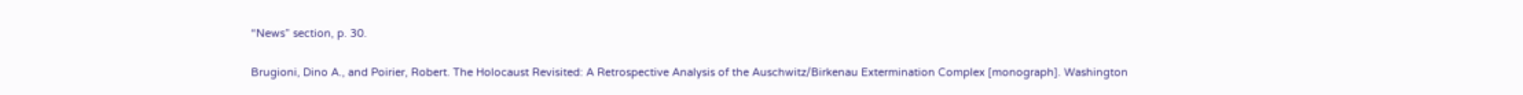“News” section, p. 30.

Brugioni, Dino A., and Poirier, Robert. The Holocaust Revisited: A Retrospective Analysis of the Auschwitz/Birkenau Extermination Complex [monograph]. Washington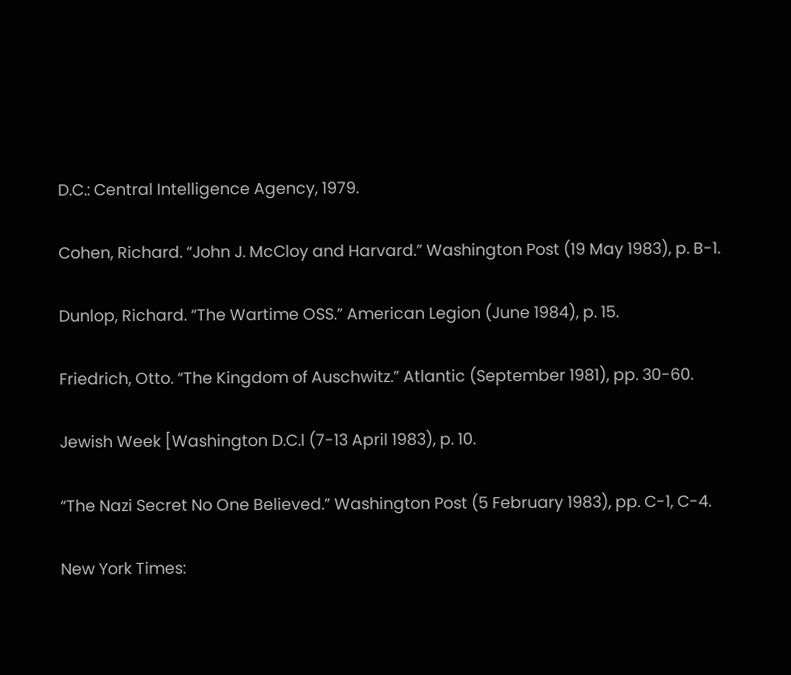D.C.: Central Intelligence Agency, 1979.

Cohen, Richard. “John J. McCloy and Harvard.” Washington Post (19 May 1983), p. B-1.

Dunlop, Richard. “The Wartime OSS.” American Legion (June 1984), p. 15.

Friedrich, Otto. “The Kingdom of Auschwitz.” Atlantic (September 1981), pp. 30-60.

Jewish Week [Washington D.C.l (7-13 April 1983), p. 10.

“The Nazi Secret No One Believed.” Washington Post (5 February 1983), pp. C-1, C-4.

New York Times: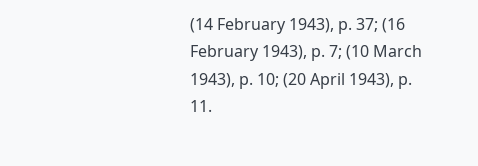(14 February 1943), p. 37; (16 February 1943), p. 7; (10 March 1943), p. 10; (20 April 1943), p. 11.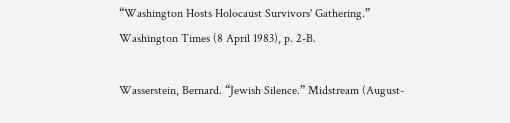“Washington Hosts Holocaust Survivors' Gathering.” Washington Times (8 April 1983), p. 2-B.

Wasserstein, Bernard. “Jewish Silence.” Midstream (August-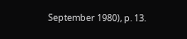September 1980), p. 13.